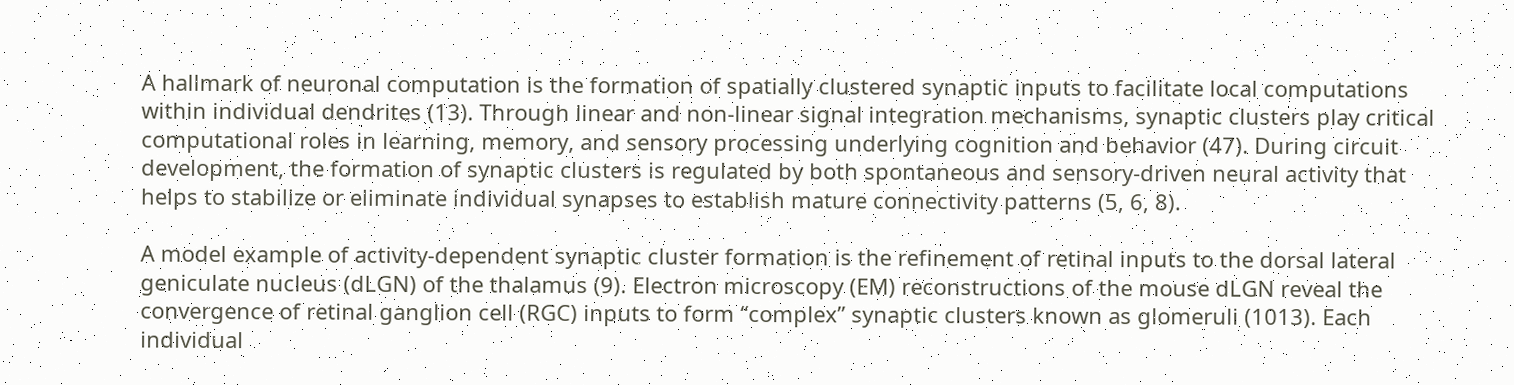A hallmark of neuronal computation is the formation of spatially clustered synaptic inputs to facilitate local computations within individual dendrites (13). Through linear and non-linear signal integration mechanisms, synaptic clusters play critical computational roles in learning, memory, and sensory processing underlying cognition and behavior (47). During circuit development, the formation of synaptic clusters is regulated by both spontaneous and sensory-driven neural activity that helps to stabilize or eliminate individual synapses to establish mature connectivity patterns (5, 6, 8).

A model example of activity-dependent synaptic cluster formation is the refinement of retinal inputs to the dorsal lateral geniculate nucleus (dLGN) of the thalamus (9). Electron microscopy (EM) reconstructions of the mouse dLGN reveal the convergence of retinal ganglion cell (RGC) inputs to form “complex” synaptic clusters known as glomeruli (1013). Each individual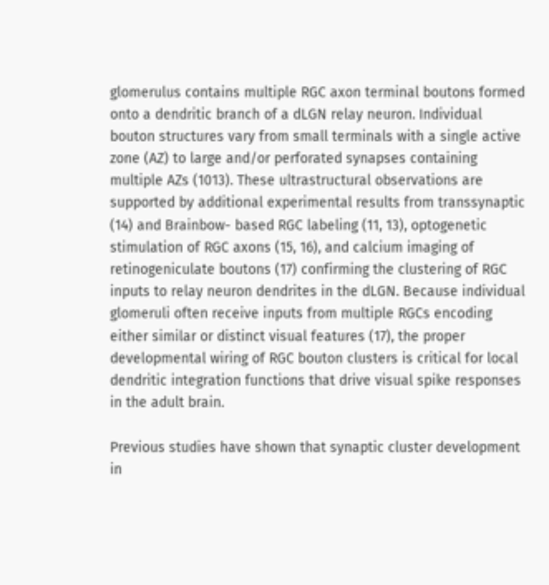glomerulus contains multiple RGC axon terminal boutons formed onto a dendritic branch of a dLGN relay neuron. Individual bouton structures vary from small terminals with a single active zone (AZ) to large and/or perforated synapses containing multiple AZs (1013). These ultrastructural observations are supported by additional experimental results from transsynaptic (14) and Brainbow- based RGC labeling (11, 13), optogenetic stimulation of RGC axons (15, 16), and calcium imaging of retinogeniculate boutons (17) confirming the clustering of RGC inputs to relay neuron dendrites in the dLGN. Because individual glomeruli often receive inputs from multiple RGCs encoding either similar or distinct visual features (17), the proper developmental wiring of RGC bouton clusters is critical for local dendritic integration functions that drive visual spike responses in the adult brain.

Previous studies have shown that synaptic cluster development in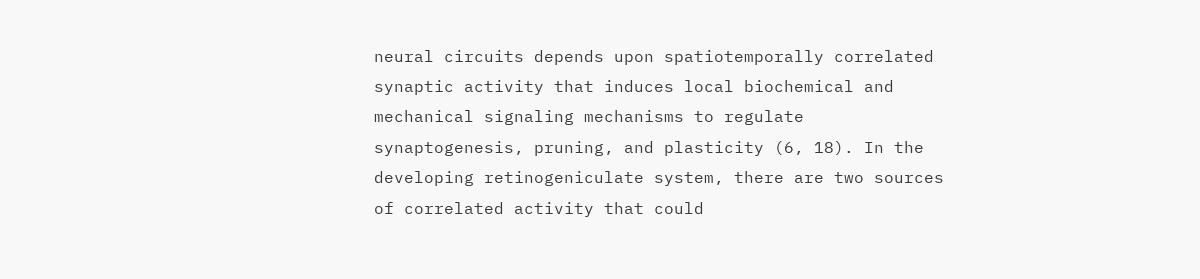neural circuits depends upon spatiotemporally correlated synaptic activity that induces local biochemical and mechanical signaling mechanisms to regulate synaptogenesis, pruning, and plasticity (6, 18). In the developing retinogeniculate system, there are two sources of correlated activity that could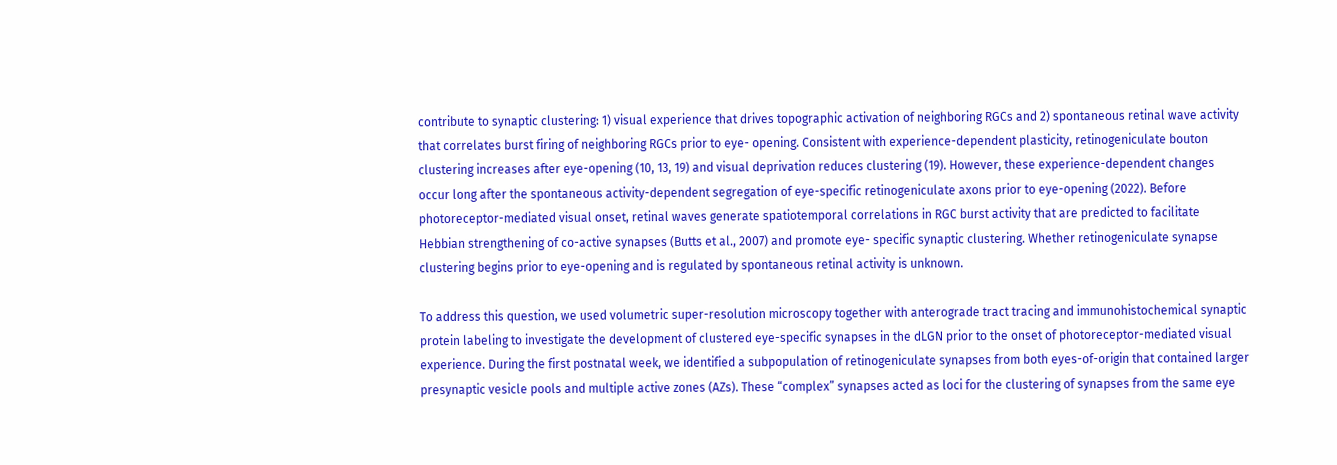contribute to synaptic clustering: 1) visual experience that drives topographic activation of neighboring RGCs and 2) spontaneous retinal wave activity that correlates burst firing of neighboring RGCs prior to eye- opening. Consistent with experience-dependent plasticity, retinogeniculate bouton clustering increases after eye-opening (10, 13, 19) and visual deprivation reduces clustering (19). However, these experience-dependent changes occur long after the spontaneous activity-dependent segregation of eye-specific retinogeniculate axons prior to eye-opening (2022). Before photoreceptor-mediated visual onset, retinal waves generate spatiotemporal correlations in RGC burst activity that are predicted to facilitate Hebbian strengthening of co-active synapses (Butts et al., 2007) and promote eye- specific synaptic clustering. Whether retinogeniculate synapse clustering begins prior to eye-opening and is regulated by spontaneous retinal activity is unknown.

To address this question, we used volumetric super-resolution microscopy together with anterograde tract tracing and immunohistochemical synaptic protein labeling to investigate the development of clustered eye-specific synapses in the dLGN prior to the onset of photoreceptor-mediated visual experience. During the first postnatal week, we identified a subpopulation of retinogeniculate synapses from both eyes-of-origin that contained larger presynaptic vesicle pools and multiple active zones (AZs). These “complex” synapses acted as loci for the clustering of synapses from the same eye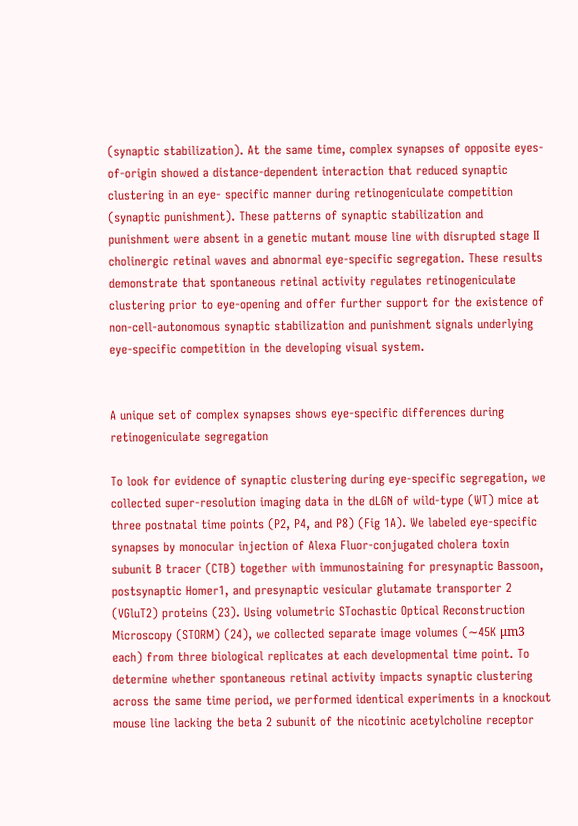(synaptic stabilization). At the same time, complex synapses of opposite eyes-of-origin showed a distance-dependent interaction that reduced synaptic clustering in an eye- specific manner during retinogeniculate competition (synaptic punishment). These patterns of synaptic stabilization and punishment were absent in a genetic mutant mouse line with disrupted stage II cholinergic retinal waves and abnormal eye-specific segregation. These results demonstrate that spontaneous retinal activity regulates retinogeniculate clustering prior to eye-opening and offer further support for the existence of non-cell-autonomous synaptic stabilization and punishment signals underlying eye-specific competition in the developing visual system.


A unique set of complex synapses shows eye-specific differences during retinogeniculate segregation

To look for evidence of synaptic clustering during eye-specific segregation, we collected super-resolution imaging data in the dLGN of wild-type (WT) mice at three postnatal time points (P2, P4, and P8) (Fig 1A). We labeled eye-specific synapses by monocular injection of Alexa Fluor-conjugated cholera toxin subunit B tracer (CTB) together with immunostaining for presynaptic Bassoon, postsynaptic Homer1, and presynaptic vesicular glutamate transporter 2 (VGluT2) proteins (23). Using volumetric STochastic Optical Reconstruction Microscopy (STORM) (24), we collected separate image volumes (∼45K μm3 each) from three biological replicates at each developmental time point. To determine whether spontaneous retinal activity impacts synaptic clustering across the same time period, we performed identical experiments in a knockout mouse line lacking the beta 2 subunit of the nicotinic acetylcholine receptor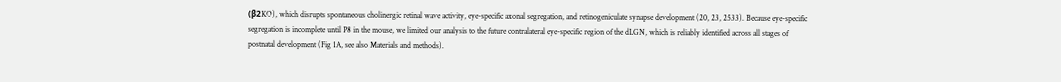(β2KO), which disrupts spontaneous cholinergic retinal wave activity, eye-specific axonal segregation, and retinogeniculate synapse development (20, 23, 2533). Because eye-specific segregation is incomplete until P8 in the mouse, we limited our analysis to the future contralateral eye-specific region of the dLGN, which is reliably identified across all stages of postnatal development (Fig 1A, see also Materials and methods).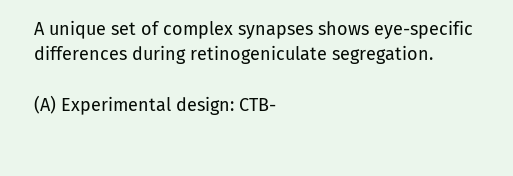A unique set of complex synapses shows eye-specific differences during retinogeniculate segregation.

(A) Experimental design: CTB-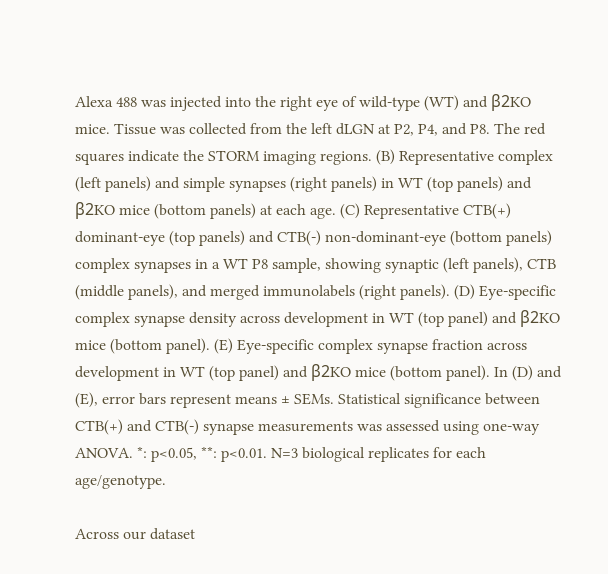Alexa 488 was injected into the right eye of wild-type (WT) and β2KO mice. Tissue was collected from the left dLGN at P2, P4, and P8. The red squares indicate the STORM imaging regions. (B) Representative complex (left panels) and simple synapses (right panels) in WT (top panels) and β2KO mice (bottom panels) at each age. (C) Representative CTB(+) dominant-eye (top panels) and CTB(-) non-dominant-eye (bottom panels) complex synapses in a WT P8 sample, showing synaptic (left panels), CTB (middle panels), and merged immunolabels (right panels). (D) Eye-specific complex synapse density across development in WT (top panel) and β2KO mice (bottom panel). (E) Eye-specific complex synapse fraction across development in WT (top panel) and β2KO mice (bottom panel). In (D) and (E), error bars represent means ± SEMs. Statistical significance between CTB(+) and CTB(-) synapse measurements was assessed using one-way ANOVA. *: p<0.05, **: p<0.01. N=3 biological replicates for each age/genotype.

Across our dataset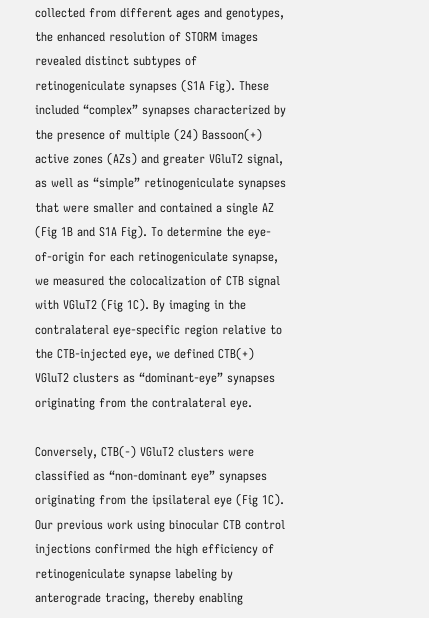collected from different ages and genotypes, the enhanced resolution of STORM images revealed distinct subtypes of retinogeniculate synapses (S1A Fig). These included “complex” synapses characterized by the presence of multiple (24) Bassoon(+) active zones (AZs) and greater VGluT2 signal, as well as “simple” retinogeniculate synapses that were smaller and contained a single AZ (Fig 1B and S1A Fig). To determine the eye-of-origin for each retinogeniculate synapse, we measured the colocalization of CTB signal with VGluT2 (Fig 1C). By imaging in the contralateral eye-specific region relative to the CTB-injected eye, we defined CTB(+) VGluT2 clusters as “dominant-eye” synapses originating from the contralateral eye.

Conversely, CTB(-) VGluT2 clusters were classified as “non-dominant eye” synapses originating from the ipsilateral eye (Fig 1C). Our previous work using binocular CTB control injections confirmed the high efficiency of retinogeniculate synapse labeling by anterograde tracing, thereby enabling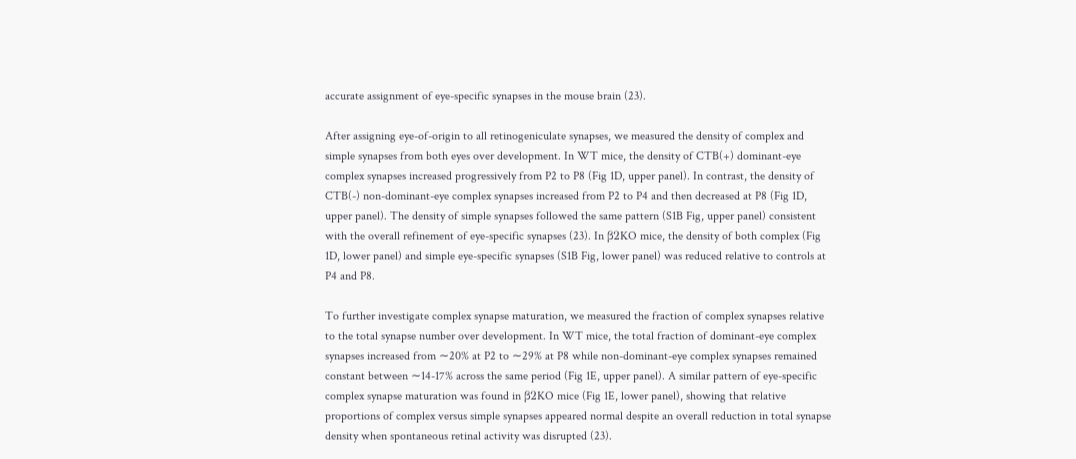accurate assignment of eye-specific synapses in the mouse brain (23).

After assigning eye-of-origin to all retinogeniculate synapses, we measured the density of complex and simple synapses from both eyes over development. In WT mice, the density of CTB(+) dominant-eye complex synapses increased progressively from P2 to P8 (Fig 1D, upper panel). In contrast, the density of CTB(-) non-dominant-eye complex synapses increased from P2 to P4 and then decreased at P8 (Fig 1D, upper panel). The density of simple synapses followed the same pattern (S1B Fig, upper panel) consistent with the overall refinement of eye-specific synapses (23). In β2KO mice, the density of both complex (Fig 1D, lower panel) and simple eye-specific synapses (S1B Fig, lower panel) was reduced relative to controls at P4 and P8.

To further investigate complex synapse maturation, we measured the fraction of complex synapses relative to the total synapse number over development. In WT mice, the total fraction of dominant-eye complex synapses increased from ∼20% at P2 to ∼29% at P8 while non-dominant-eye complex synapses remained constant between ∼14-17% across the same period (Fig 1E, upper panel). A similar pattern of eye-specific complex synapse maturation was found in β2KO mice (Fig 1E, lower panel), showing that relative proportions of complex versus simple synapses appeared normal despite an overall reduction in total synapse density when spontaneous retinal activity was disrupted (23).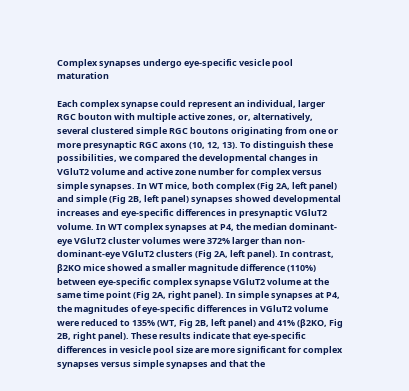Complex synapses undergo eye-specific vesicle pool maturation

Each complex synapse could represent an individual, larger RGC bouton with multiple active zones, or, alternatively, several clustered simple RGC boutons originating from one or more presynaptic RGC axons (10, 12, 13). To distinguish these possibilities, we compared the developmental changes in VGluT2 volume and active zone number for complex versus simple synapses. In WT mice, both complex (Fig 2A, left panel) and simple (Fig 2B, left panel) synapses showed developmental increases and eye-specific differences in presynaptic VGluT2 volume. In WT complex synapses at P4, the median dominant-eye VGluT2 cluster volumes were 372% larger than non-dominant-eye VGluT2 clusters (Fig 2A, left panel). In contrast, β2KO mice showed a smaller magnitude difference (110%) between eye-specific complex synapse VGluT2 volume at the same time point (Fig 2A, right panel). In simple synapses at P4, the magnitudes of eye-specific differences in VGluT2 volume were reduced to 135% (WT, Fig 2B, left panel) and 41% (β2KO, Fig 2B, right panel). These results indicate that eye-specific differences in vesicle pool size are more significant for complex synapses versus simple synapses and that the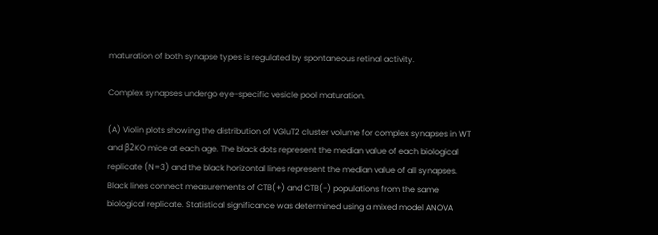maturation of both synapse types is regulated by spontaneous retinal activity.

Complex synapses undergo eye-specific vesicle pool maturation.

(A) Violin plots showing the distribution of VGluT2 cluster volume for complex synapses in WT and β2KO mice at each age. The black dots represent the median value of each biological replicate (N=3) and the black horizontal lines represent the median value of all synapses. Black lines connect measurements of CTB(+) and CTB(-) populations from the same biological replicate. Statistical significance was determined using a mixed model ANOVA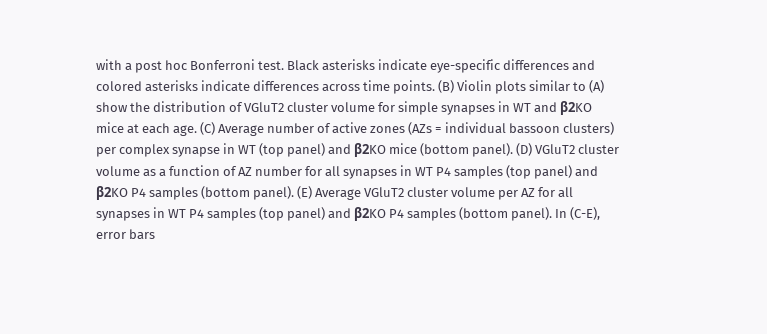with a post hoc Bonferroni test. Black asterisks indicate eye-specific differences and colored asterisks indicate differences across time points. (B) Violin plots similar to (A) show the distribution of VGluT2 cluster volume for simple synapses in WT and β2KO mice at each age. (C) Average number of active zones (AZs = individual bassoon clusters) per complex synapse in WT (top panel) and β2KO mice (bottom panel). (D) VGluT2 cluster volume as a function of AZ number for all synapses in WT P4 samples (top panel) and β2KO P4 samples (bottom panel). (E) Average VGluT2 cluster volume per AZ for all synapses in WT P4 samples (top panel) and β2KO P4 samples (bottom panel). In (C-E), error bars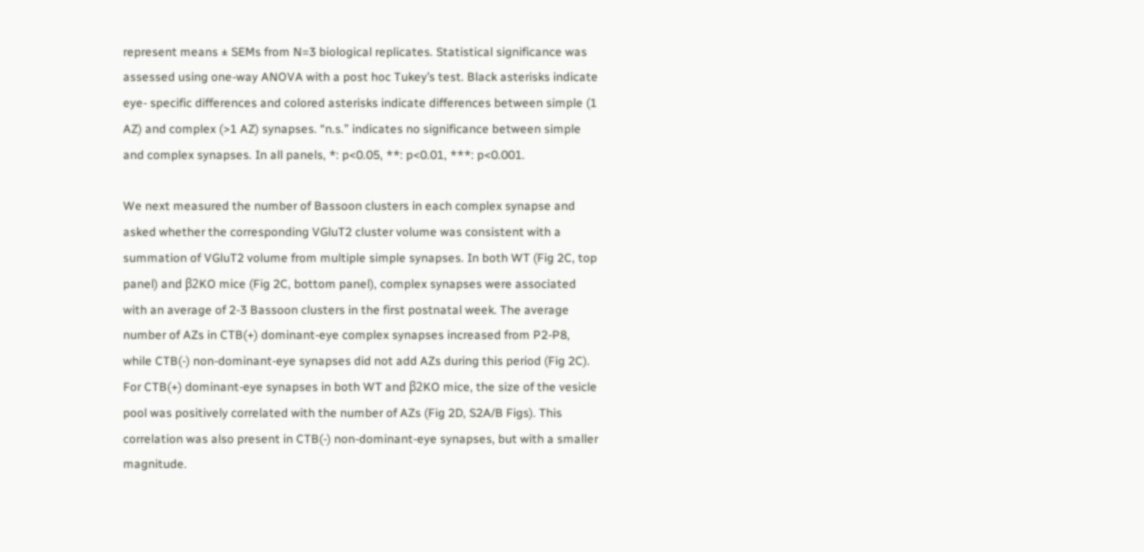represent means ± SEMs from N=3 biological replicates. Statistical significance was assessed using one-way ANOVA with a post hoc Tukey’s test. Black asterisks indicate eye- specific differences and colored asterisks indicate differences between simple (1 AZ) and complex (>1 AZ) synapses. “n.s.” indicates no significance between simple and complex synapses. In all panels, *: p<0.05, **: p<0.01, ***: p<0.001.

We next measured the number of Bassoon clusters in each complex synapse and asked whether the corresponding VGluT2 cluster volume was consistent with a summation of VGluT2 volume from multiple simple synapses. In both WT (Fig 2C, top panel) and β2KO mice (Fig 2C, bottom panel), complex synapses were associated with an average of 2-3 Bassoon clusters in the first postnatal week. The average number of AZs in CTB(+) dominant-eye complex synapses increased from P2-P8, while CTB(-) non-dominant-eye synapses did not add AZs during this period (Fig 2C). For CTB(+) dominant-eye synapses in both WT and β2KO mice, the size of the vesicle pool was positively correlated with the number of AZs (Fig 2D, S2A/B Figs). This correlation was also present in CTB(-) non-dominant-eye synapses, but with a smaller magnitude.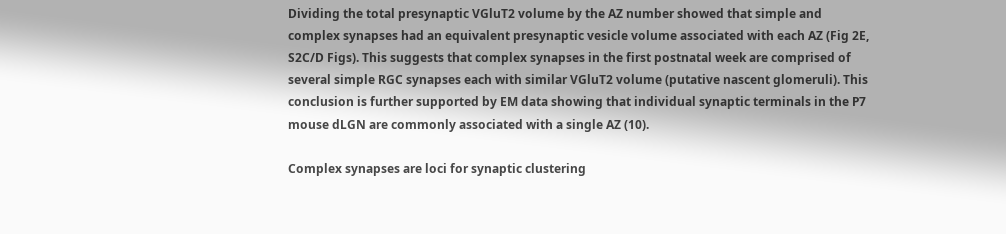Dividing the total presynaptic VGluT2 volume by the AZ number showed that simple and complex synapses had an equivalent presynaptic vesicle volume associated with each AZ (Fig 2E, S2C/D Figs). This suggests that complex synapses in the first postnatal week are comprised of several simple RGC synapses each with similar VGluT2 volume (putative nascent glomeruli). This conclusion is further supported by EM data showing that individual synaptic terminals in the P7 mouse dLGN are commonly associated with a single AZ (10).

Complex synapses are loci for synaptic clustering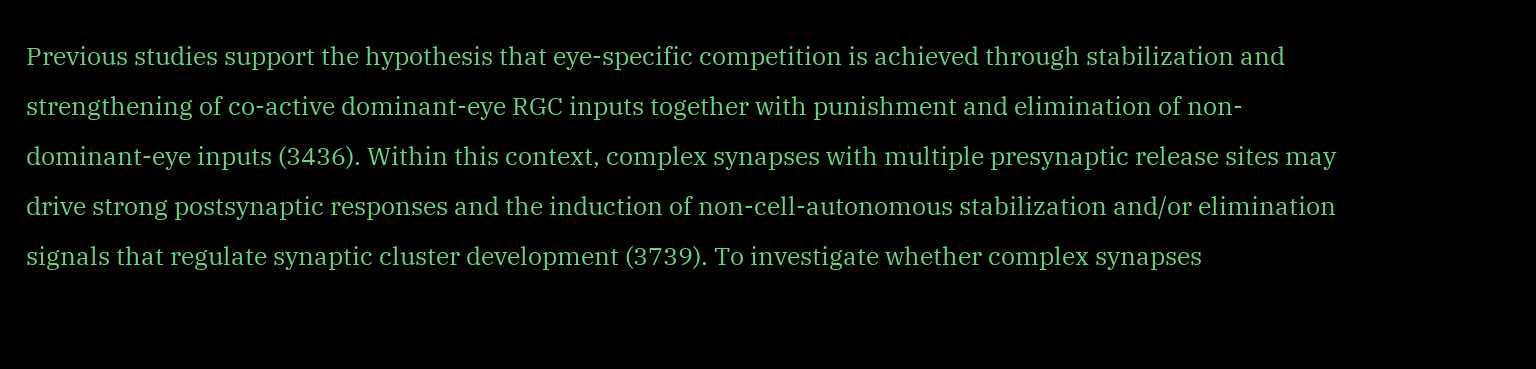Previous studies support the hypothesis that eye-specific competition is achieved through stabilization and strengthening of co-active dominant-eye RGC inputs together with punishment and elimination of non-dominant-eye inputs (3436). Within this context, complex synapses with multiple presynaptic release sites may drive strong postsynaptic responses and the induction of non-cell-autonomous stabilization and/or elimination signals that regulate synaptic cluster development (3739). To investigate whether complex synapses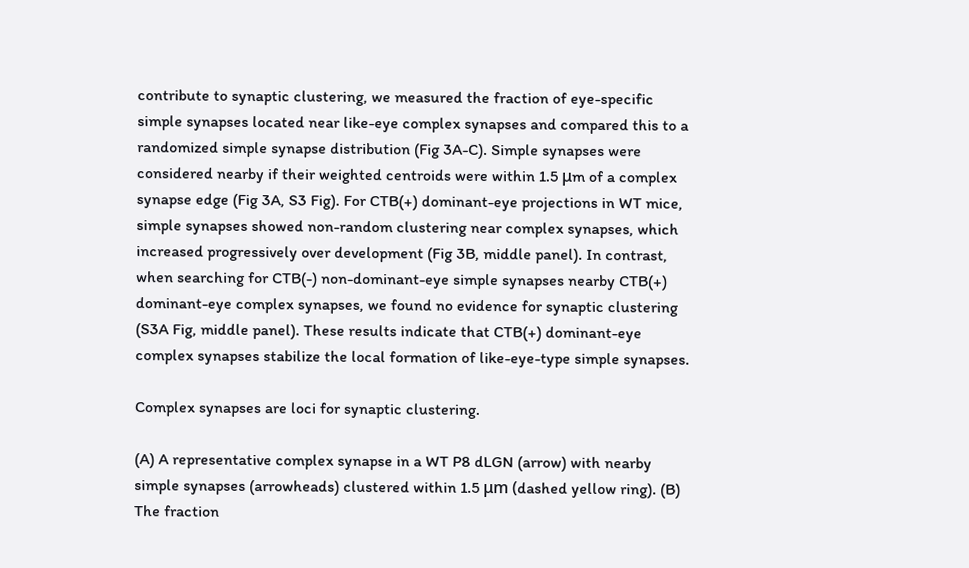contribute to synaptic clustering, we measured the fraction of eye-specific simple synapses located near like-eye complex synapses and compared this to a randomized simple synapse distribution (Fig 3A-C). Simple synapses were considered nearby if their weighted centroids were within 1.5 μm of a complex synapse edge (Fig 3A, S3 Fig). For CTB(+) dominant-eye projections in WT mice, simple synapses showed non-random clustering near complex synapses, which increased progressively over development (Fig 3B, middle panel). In contrast, when searching for CTB(-) non-dominant-eye simple synapses nearby CTB(+) dominant-eye complex synapses, we found no evidence for synaptic clustering (S3A Fig, middle panel). These results indicate that CTB(+) dominant-eye complex synapses stabilize the local formation of like-eye-type simple synapses.

Complex synapses are loci for synaptic clustering.

(A) A representative complex synapse in a WT P8 dLGN (arrow) with nearby simple synapses (arrowheads) clustered within 1.5 μm (dashed yellow ring). (B) The fraction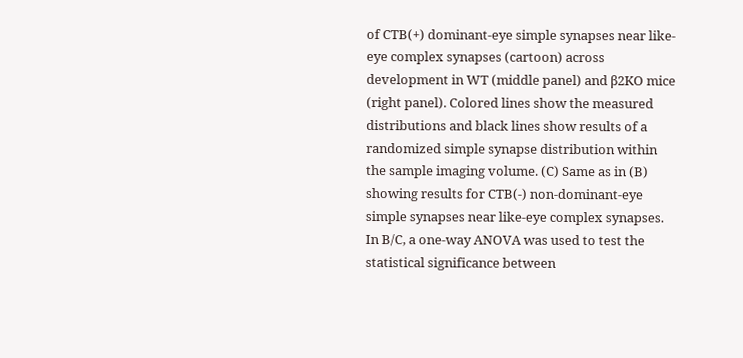of CTB(+) dominant-eye simple synapses near like-eye complex synapses (cartoon) across development in WT (middle panel) and β2KO mice (right panel). Colored lines show the measured distributions and black lines show results of a randomized simple synapse distribution within the sample imaging volume. (C) Same as in (B) showing results for CTB(-) non-dominant-eye simple synapses near like-eye complex synapses. In B/C, a one-way ANOVA was used to test the statistical significance between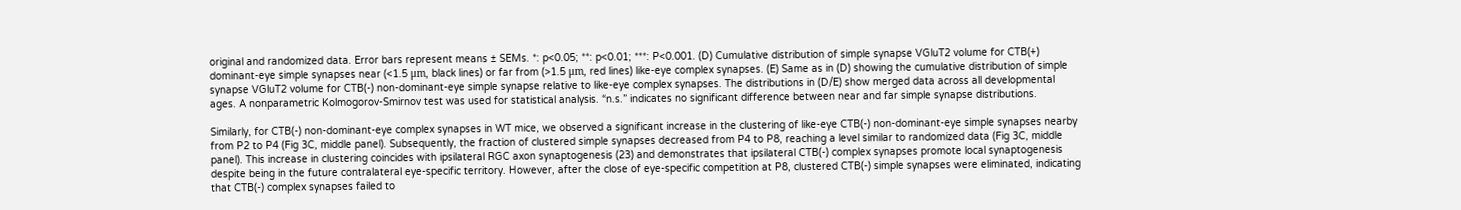original and randomized data. Error bars represent means ± SEMs. *: p<0.05; **: p<0.01; ***: P<0.001. (D) Cumulative distribution of simple synapse VGluT2 volume for CTB(+) dominant-eye simple synapses near (<1.5 μm, black lines) or far from (>1.5 μm, red lines) like-eye complex synapses. (E) Same as in (D) showing the cumulative distribution of simple synapse VGluT2 volume for CTB(-) non-dominant-eye simple synapse relative to like-eye complex synapses. The distributions in (D/E) show merged data across all developmental ages. A nonparametric Kolmogorov-Smirnov test was used for statistical analysis. “n.s.” indicates no significant difference between near and far simple synapse distributions.

Similarly, for CTB(-) non-dominant-eye complex synapses in WT mice, we observed a significant increase in the clustering of like-eye CTB(-) non-dominant-eye simple synapses nearby from P2 to P4 (Fig 3C, middle panel). Subsequently, the fraction of clustered simple synapses decreased from P4 to P8, reaching a level similar to randomized data (Fig 3C, middle panel). This increase in clustering coincides with ipsilateral RGC axon synaptogenesis (23) and demonstrates that ipsilateral CTB(-) complex synapses promote local synaptogenesis despite being in the future contralateral eye-specific territory. However, after the close of eye-specific competition at P8, clustered CTB(-) simple synapses were eliminated, indicating that CTB(-) complex synapses failed to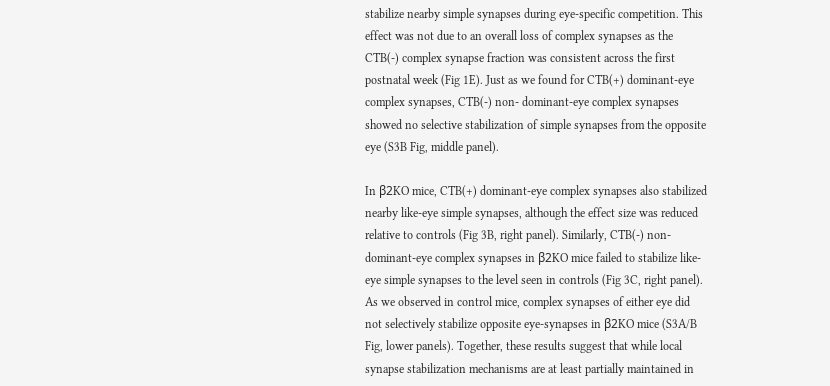stabilize nearby simple synapses during eye-specific competition. This effect was not due to an overall loss of complex synapses as the CTB(-) complex synapse fraction was consistent across the first postnatal week (Fig 1E). Just as we found for CTB(+) dominant-eye complex synapses, CTB(-) non- dominant-eye complex synapses showed no selective stabilization of simple synapses from the opposite eye (S3B Fig, middle panel).

In β2KO mice, CTB(+) dominant-eye complex synapses also stabilized nearby like-eye simple synapses, although the effect size was reduced relative to controls (Fig 3B, right panel). Similarly, CTB(-) non-dominant-eye complex synapses in β2KO mice failed to stabilize like-eye simple synapses to the level seen in controls (Fig 3C, right panel). As we observed in control mice, complex synapses of either eye did not selectively stabilize opposite eye-synapses in β2KO mice (S3A/B Fig, lower panels). Together, these results suggest that while local synapse stabilization mechanisms are at least partially maintained in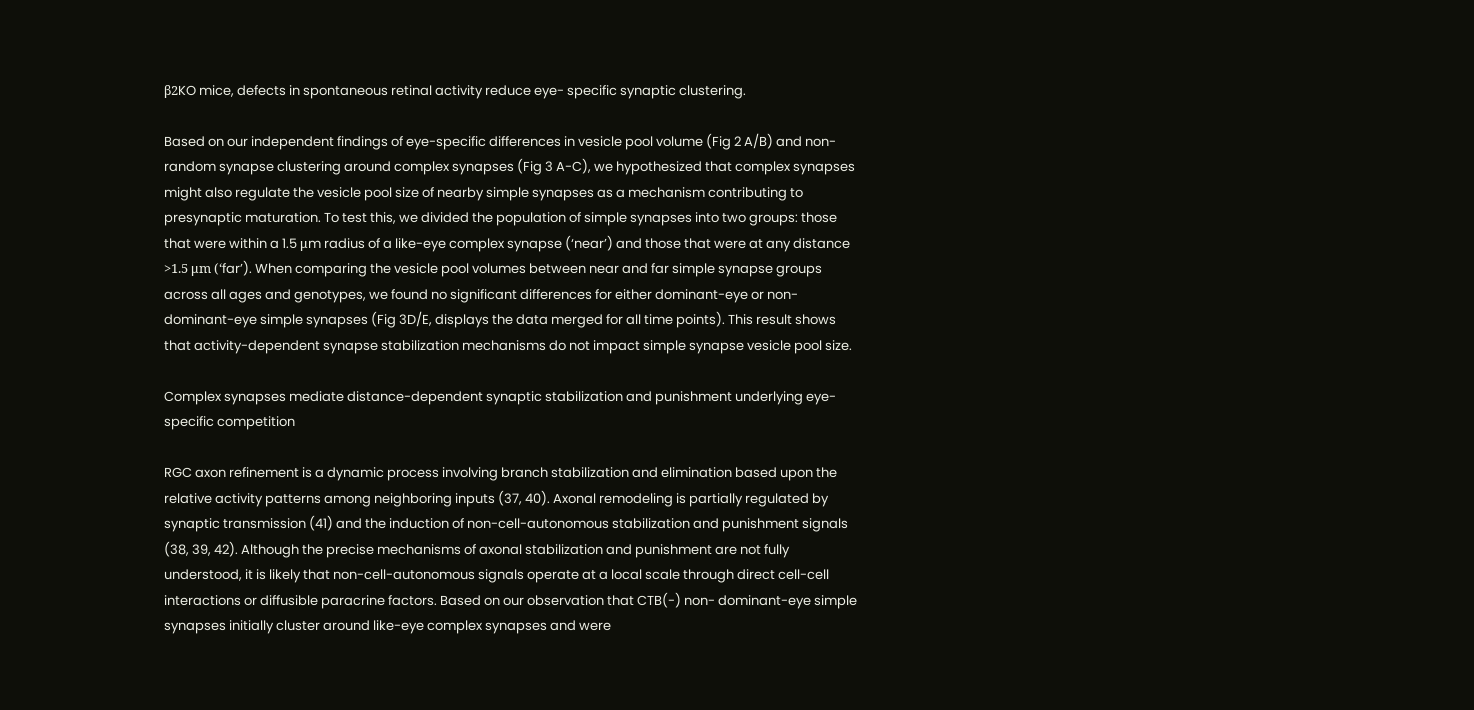β2KO mice, defects in spontaneous retinal activity reduce eye- specific synaptic clustering.

Based on our independent findings of eye-specific differences in vesicle pool volume (Fig 2 A/B) and non-random synapse clustering around complex synapses (Fig 3 A-C), we hypothesized that complex synapses might also regulate the vesicle pool size of nearby simple synapses as a mechanism contributing to presynaptic maturation. To test this, we divided the population of simple synapses into two groups: those that were within a 1.5 μm radius of a like-eye complex synapse (‘near’) and those that were at any distance >1.5 μm (‘far’). When comparing the vesicle pool volumes between near and far simple synapse groups across all ages and genotypes, we found no significant differences for either dominant-eye or non-dominant-eye simple synapses (Fig 3D/E, displays the data merged for all time points). This result shows that activity-dependent synapse stabilization mechanisms do not impact simple synapse vesicle pool size.

Complex synapses mediate distance-dependent synaptic stabilization and punishment underlying eye-specific competition

RGC axon refinement is a dynamic process involving branch stabilization and elimination based upon the relative activity patterns among neighboring inputs (37, 40). Axonal remodeling is partially regulated by synaptic transmission (41) and the induction of non-cell-autonomous stabilization and punishment signals (38, 39, 42). Although the precise mechanisms of axonal stabilization and punishment are not fully understood, it is likely that non-cell-autonomous signals operate at a local scale through direct cell-cell interactions or diffusible paracrine factors. Based on our observation that CTB(-) non- dominant-eye simple synapses initially cluster around like-eye complex synapses and were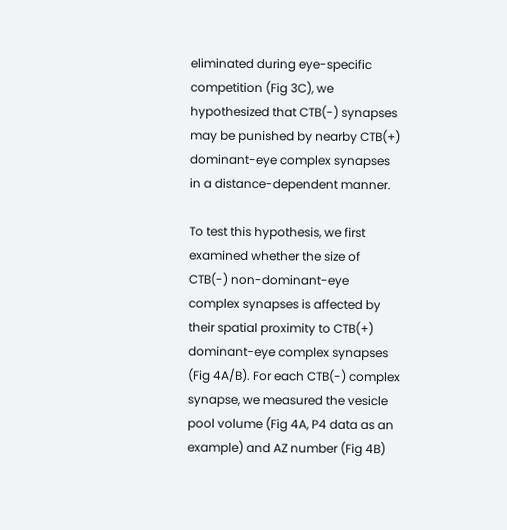eliminated during eye-specific competition (Fig 3C), we hypothesized that CTB(-) synapses may be punished by nearby CTB(+) dominant-eye complex synapses in a distance-dependent manner.

To test this hypothesis, we first examined whether the size of CTB(-) non-dominant-eye complex synapses is affected by their spatial proximity to CTB(+) dominant-eye complex synapses (Fig 4A/B). For each CTB(-) complex synapse, we measured the vesicle pool volume (Fig 4A, P4 data as an example) and AZ number (Fig 4B)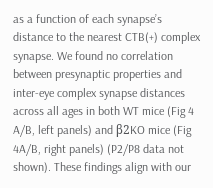as a function of each synapse’s distance to the nearest CTB(+) complex synapse. We found no correlation between presynaptic properties and inter-eye complex synapse distances across all ages in both WT mice (Fig 4 A/B, left panels) and β2KO mice (Fig 4A/B, right panels) (P2/P8 data not shown). These findings align with our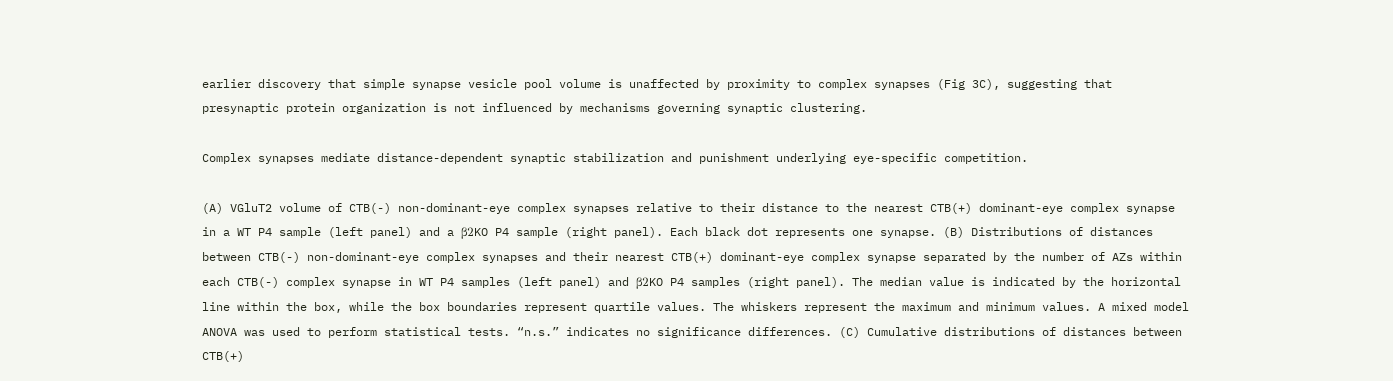earlier discovery that simple synapse vesicle pool volume is unaffected by proximity to complex synapses (Fig 3C), suggesting that presynaptic protein organization is not influenced by mechanisms governing synaptic clustering.

Complex synapses mediate distance-dependent synaptic stabilization and punishment underlying eye-specific competition.

(A) VGluT2 volume of CTB(-) non-dominant-eye complex synapses relative to their distance to the nearest CTB(+) dominant-eye complex synapse in a WT P4 sample (left panel) and a β2KO P4 sample (right panel). Each black dot represents one synapse. (B) Distributions of distances between CTB(-) non-dominant-eye complex synapses and their nearest CTB(+) dominant-eye complex synapse separated by the number of AZs within each CTB(-) complex synapse in WT P4 samples (left panel) and β2KO P4 samples (right panel). The median value is indicated by the horizontal line within the box, while the box boundaries represent quartile values. The whiskers represent the maximum and minimum values. A mixed model ANOVA was used to perform statistical tests. “n.s.” indicates no significance differences. (C) Cumulative distributions of distances between CTB(+)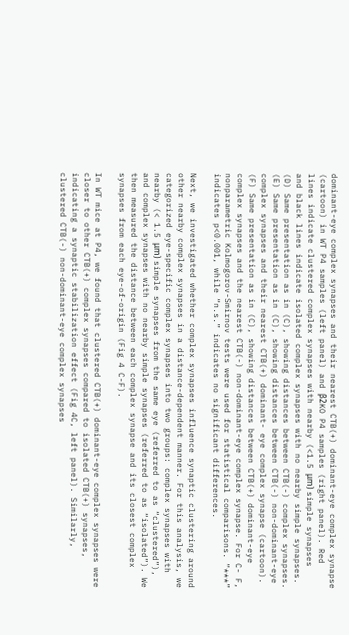dominant-eye complex synapses and their nearest CTB(+) dominant-eye complex synapse (cartoon) in WT P4 samples (left panel) and β2KO P4 samples (right panel). Red lines indicate clustered complex synapses with nearby (<1.5 μm) simple synapses and black lines indicate isolated complex synapses with no nearby simple synapses. (D) Same presentation as in (C), showing distances between CTB(-) complex synapses. (E) Same presentation as in (C), showing distances between CTB(-) non-dominant-eye complex synapses and their nearest CTB(+) dominant- eye complex synapse (cartoon). (F) Same presentation as in (C), showing distances between CTB(+) dominant-eye complex synapses and the nearest CTB(-) non-dominant-eye complex synapse. For C- F, nonparametric Kolmogorov-Smirnov tests were used for statistical comparisons. “***” indicates p<0.001, while “n.s.” indicates no significant differences.

Next, we investigated whether complex synapses influence synaptic clustering around other nearby complex synapses in a distance-dependent manner. For this analysis, we categorized eye-specific complex synapses into two groups: complex synapses with nearby (< 1.5 μm) simple synapses from the same eye (referred to as “clustered”), and complex synapses with no nearby simple synapses (referred to as “isolated”). We then measured the distance between each complex synapse and its closest complex synapses from each eye-of-origin (Fig 4 C-F).

In WT mice at P4, we found that clustered CTB(+) dominant-eye complex synapses were closer to other CTB(+) complex synapses compared to isolated CTB(+) synapses, indicating a synaptic stabilization effect (Fig 4C, left panel). Similarly, clustered CTB(-) non-dominant-eye complex synapses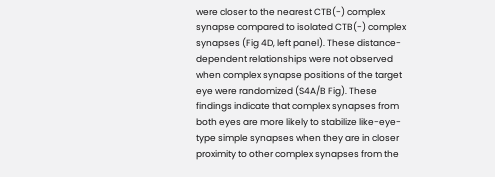were closer to the nearest CTB(-) complex synapse compared to isolated CTB(-) complex synapses (Fig 4D, left panel). These distance-dependent relationships were not observed when complex synapse positions of the target eye were randomized (S4A/B Fig). These findings indicate that complex synapses from both eyes are more likely to stabilize like-eye-type simple synapses when they are in closer proximity to other complex synapses from the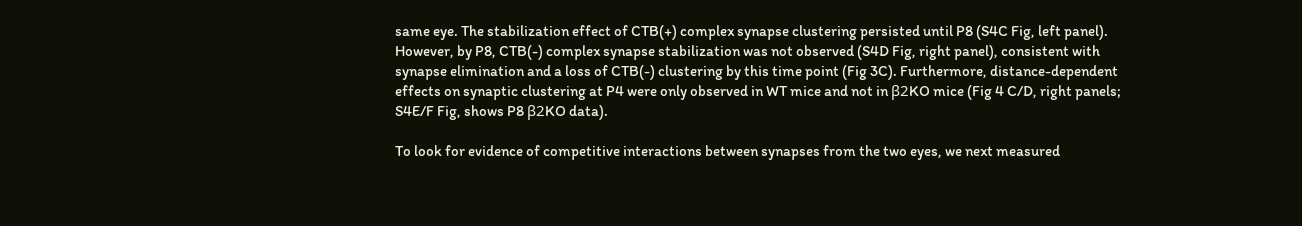same eye. The stabilization effect of CTB(+) complex synapse clustering persisted until P8 (S4C Fig, left panel). However, by P8, CTB(-) complex synapse stabilization was not observed (S4D Fig, right panel), consistent with synapse elimination and a loss of CTB(-) clustering by this time point (Fig 3C). Furthermore, distance-dependent effects on synaptic clustering at P4 were only observed in WT mice and not in β2KO mice (Fig 4 C/D, right panels; S4E/F Fig, shows P8 β2KO data).

To look for evidence of competitive interactions between synapses from the two eyes, we next measured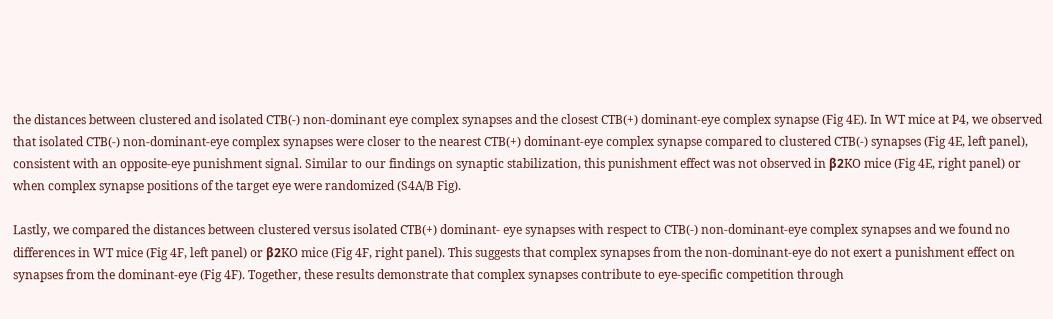the distances between clustered and isolated CTB(-) non-dominant eye complex synapses and the closest CTB(+) dominant-eye complex synapse (Fig 4E). In WT mice at P4, we observed that isolated CTB(-) non-dominant-eye complex synapses were closer to the nearest CTB(+) dominant-eye complex synapse compared to clustered CTB(-) synapses (Fig 4E, left panel), consistent with an opposite-eye punishment signal. Similar to our findings on synaptic stabilization, this punishment effect was not observed in β2KO mice (Fig 4E, right panel) or when complex synapse positions of the target eye were randomized (S4A/B Fig).

Lastly, we compared the distances between clustered versus isolated CTB(+) dominant- eye synapses with respect to CTB(-) non-dominant-eye complex synapses and we found no differences in WT mice (Fig 4F, left panel) or β2KO mice (Fig 4F, right panel). This suggests that complex synapses from the non-dominant-eye do not exert a punishment effect on synapses from the dominant-eye (Fig 4F). Together, these results demonstrate that complex synapses contribute to eye-specific competition through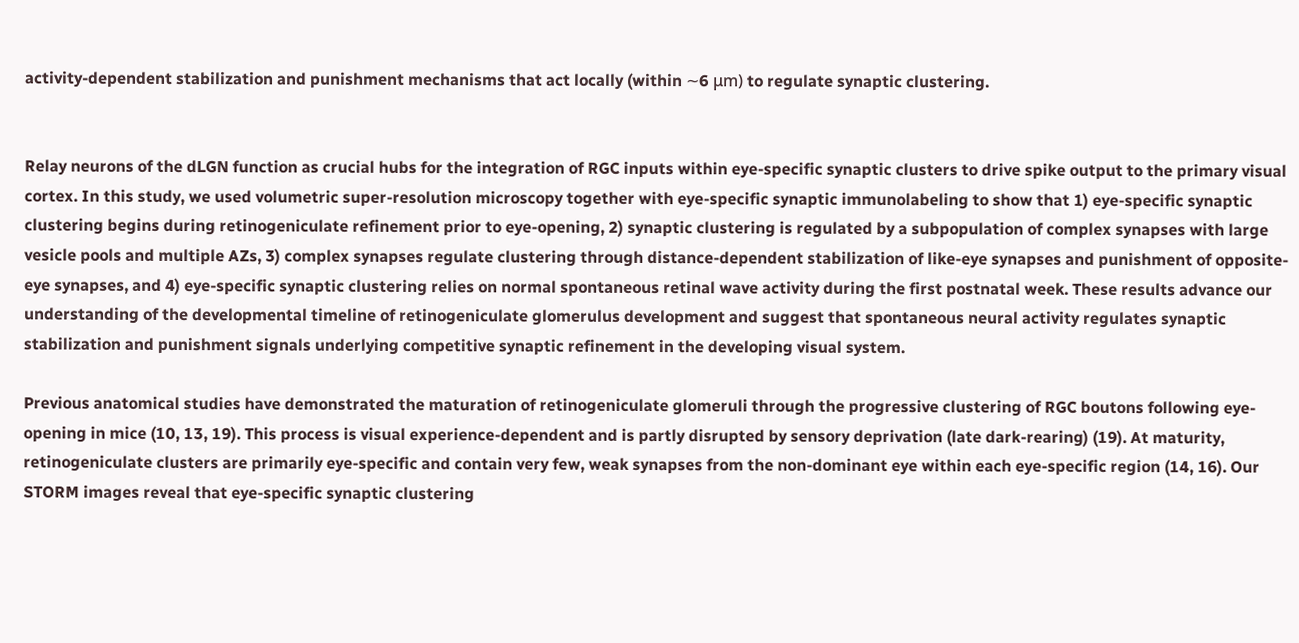activity-dependent stabilization and punishment mechanisms that act locally (within ∼6 μm) to regulate synaptic clustering.


Relay neurons of the dLGN function as crucial hubs for the integration of RGC inputs within eye-specific synaptic clusters to drive spike output to the primary visual cortex. In this study, we used volumetric super-resolution microscopy together with eye-specific synaptic immunolabeling to show that 1) eye-specific synaptic clustering begins during retinogeniculate refinement prior to eye-opening, 2) synaptic clustering is regulated by a subpopulation of complex synapses with large vesicle pools and multiple AZs, 3) complex synapses regulate clustering through distance-dependent stabilization of like-eye synapses and punishment of opposite-eye synapses, and 4) eye-specific synaptic clustering relies on normal spontaneous retinal wave activity during the first postnatal week. These results advance our understanding of the developmental timeline of retinogeniculate glomerulus development and suggest that spontaneous neural activity regulates synaptic stabilization and punishment signals underlying competitive synaptic refinement in the developing visual system.

Previous anatomical studies have demonstrated the maturation of retinogeniculate glomeruli through the progressive clustering of RGC boutons following eye-opening in mice (10, 13, 19). This process is visual experience-dependent and is partly disrupted by sensory deprivation (late dark-rearing) (19). At maturity, retinogeniculate clusters are primarily eye-specific and contain very few, weak synapses from the non-dominant eye within each eye-specific region (14, 16). Our STORM images reveal that eye-specific synaptic clustering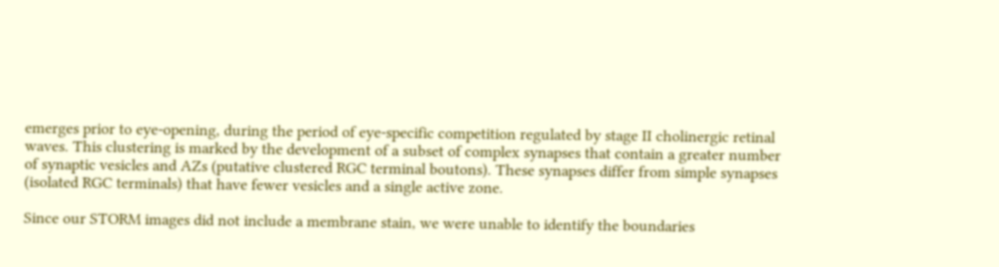emerges prior to eye-opening, during the period of eye-specific competition regulated by stage II cholinergic retinal waves. This clustering is marked by the development of a subset of complex synapses that contain a greater number of synaptic vesicles and AZs (putative clustered RGC terminal boutons). These synapses differ from simple synapses (isolated RGC terminals) that have fewer vesicles and a single active zone.

Since our STORM images did not include a membrane stain, we were unable to identify the boundaries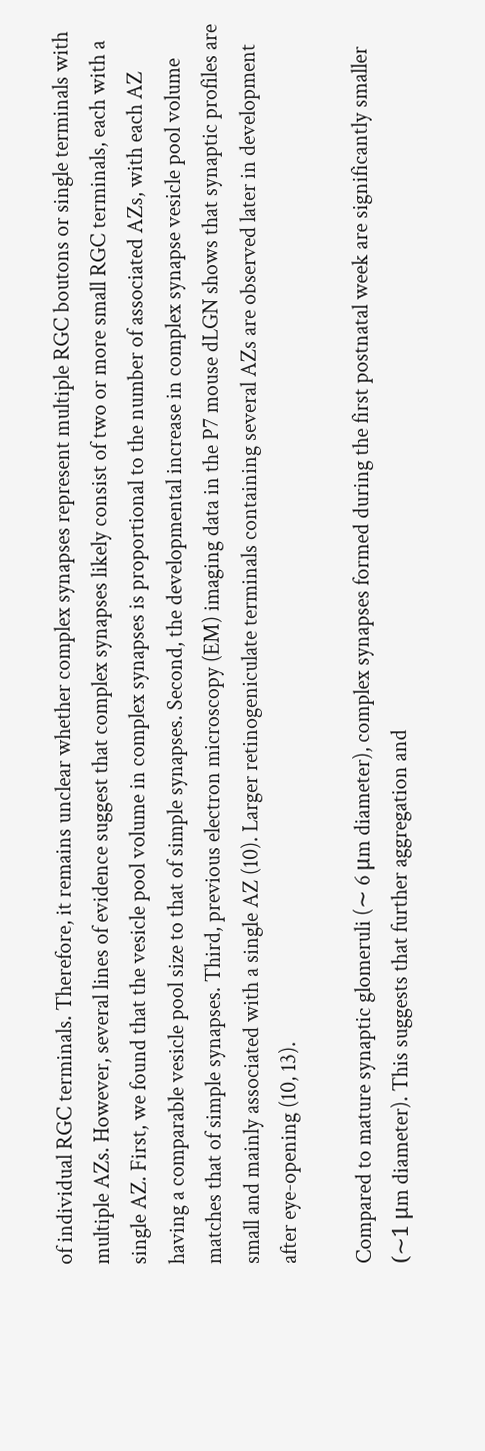of individual RGC terminals. Therefore, it remains unclear whether complex synapses represent multiple RGC boutons or single terminals with multiple AZs. However, several lines of evidence suggest that complex synapses likely consist of two or more small RGC terminals, each with a single AZ. First, we found that the vesicle pool volume in complex synapses is proportional to the number of associated AZs, with each AZ having a comparable vesicle pool size to that of simple synapses. Second, the developmental increase in complex synapse vesicle pool volume matches that of simple synapses. Third, previous electron microscopy (EM) imaging data in the P7 mouse dLGN shows that synaptic profiles are small and mainly associated with a single AZ (10). Larger retinogeniculate terminals containing several AZs are observed later in development after eye-opening (10, 13).

Compared to mature synaptic glomeruli (∼ 6 μm diameter), complex synapses formed during the first postnatal week are significantly smaller (∼1 μm diameter). This suggests that further aggregation and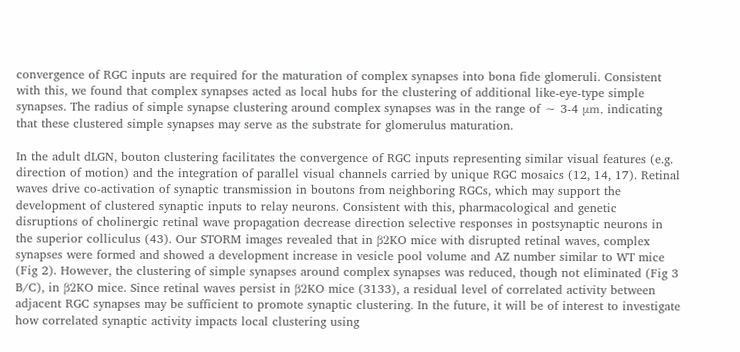convergence of RGC inputs are required for the maturation of complex synapses into bona fide glomeruli. Consistent with this, we found that complex synapses acted as local hubs for the clustering of additional like-eye-type simple synapses. The radius of simple synapse clustering around complex synapses was in the range of ∼ 3-4 μm, indicating that these clustered simple synapses may serve as the substrate for glomerulus maturation.

In the adult dLGN, bouton clustering facilitates the convergence of RGC inputs representing similar visual features (e.g. direction of motion) and the integration of parallel visual channels carried by unique RGC mosaics (12, 14, 17). Retinal waves drive co-activation of synaptic transmission in boutons from neighboring RGCs, which may support the development of clustered synaptic inputs to relay neurons. Consistent with this, pharmacological and genetic disruptions of cholinergic retinal wave propagation decrease direction selective responses in postsynaptic neurons in the superior colliculus (43). Our STORM images revealed that in β2KO mice with disrupted retinal waves, complex synapses were formed and showed a development increase in vesicle pool volume and AZ number similar to WT mice (Fig 2). However, the clustering of simple synapses around complex synapses was reduced, though not eliminated (Fig 3 B/C), in β2KO mice. Since retinal waves persist in β2KO mice (3133), a residual level of correlated activity between adjacent RGC synapses may be sufficient to promote synaptic clustering. In the future, it will be of interest to investigate how correlated synaptic activity impacts local clustering using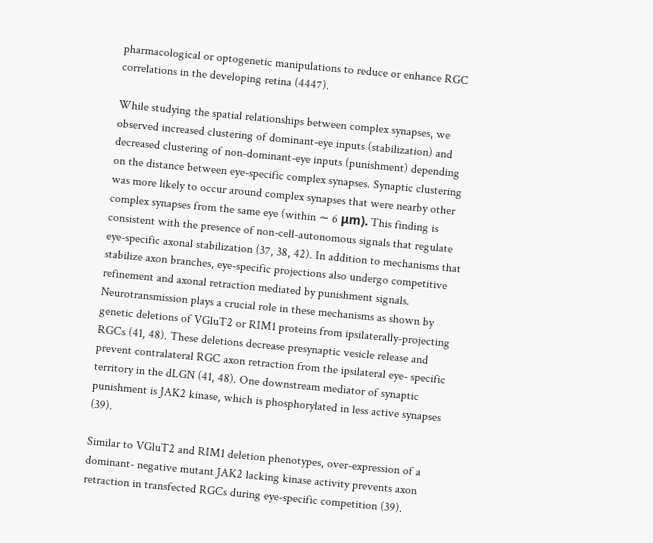pharmacological or optogenetic manipulations to reduce or enhance RGC correlations in the developing retina (4447).

While studying the spatial relationships between complex synapses, we observed increased clustering of dominant-eye inputs (stabilization) and decreased clustering of non-dominant-eye inputs (punishment) depending on the distance between eye-specific complex synapses. Synaptic clustering was more likely to occur around complex synapses that were nearby other complex synapses from the same eye (within ∼ 6 μm). This finding is consistent with the presence of non-cell-autonomous signals that regulate eye-specific axonal stabilization (37, 38, 42). In addition to mechanisms that stabilize axon branches, eye-specific projections also undergo competitive refinement and axonal retraction mediated by punishment signals. Neurotransmission plays a crucial role in these mechanisms as shown by genetic deletions of VGluT2 or RIM1 proteins from ipsilaterally-projecting RGCs (41, 48). These deletions decrease presynaptic vesicle release and prevent contralateral RGC axon retraction from the ipsilateral eye- specific territory in the dLGN (41, 48). One downstream mediator of synaptic punishment is JAK2 kinase, which is phosphorylated in less active synapses (39).

Similar to VGluT2 and RIM1 deletion phenotypes, over-expression of a dominant- negative mutant JAK2 lacking kinase activity prevents axon retraction in transfected RGCs during eye-specific competition (39).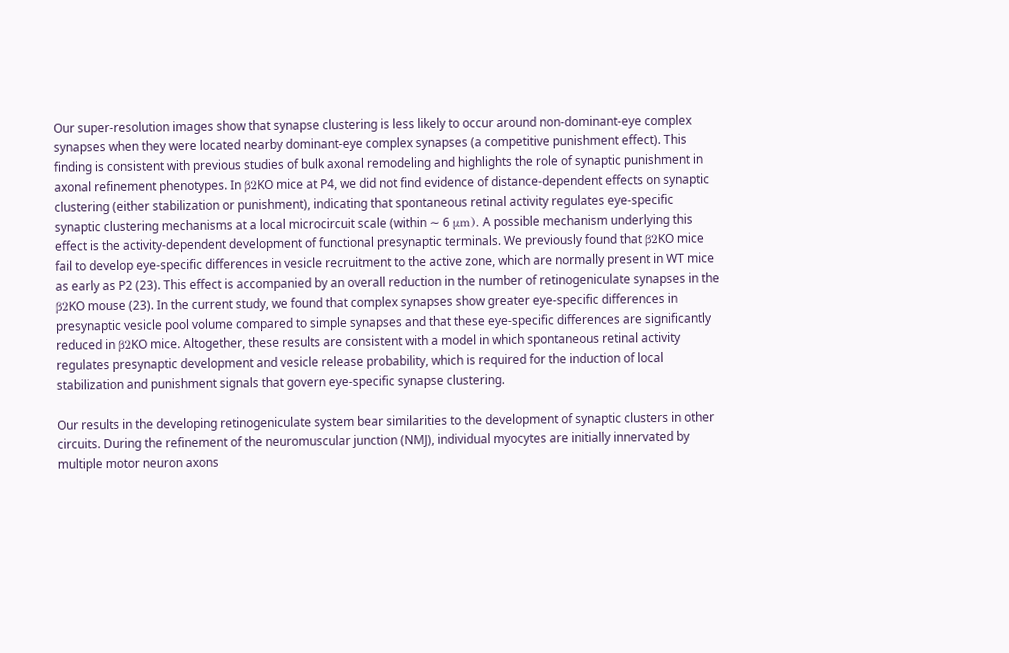Our super-resolution images show that synapse clustering is less likely to occur around non-dominant-eye complex synapses when they were located nearby dominant-eye complex synapses (a competitive punishment effect). This finding is consistent with previous studies of bulk axonal remodeling and highlights the role of synaptic punishment in axonal refinement phenotypes. In β2KO mice at P4, we did not find evidence of distance-dependent effects on synaptic clustering (either stabilization or punishment), indicating that spontaneous retinal activity regulates eye-specific synaptic clustering mechanisms at a local microcircuit scale (within ∼ 6 μm). A possible mechanism underlying this effect is the activity-dependent development of functional presynaptic terminals. We previously found that β2KO mice fail to develop eye-specific differences in vesicle recruitment to the active zone, which are normally present in WT mice as early as P2 (23). This effect is accompanied by an overall reduction in the number of retinogeniculate synapses in the β2KO mouse (23). In the current study, we found that complex synapses show greater eye-specific differences in presynaptic vesicle pool volume compared to simple synapses and that these eye-specific differences are significantly reduced in β2KO mice. Altogether, these results are consistent with a model in which spontaneous retinal activity regulates presynaptic development and vesicle release probability, which is required for the induction of local stabilization and punishment signals that govern eye-specific synapse clustering.

Our results in the developing retinogeniculate system bear similarities to the development of synaptic clusters in other circuits. During the refinement of the neuromuscular junction (NMJ), individual myocytes are initially innervated by multiple motor neuron axons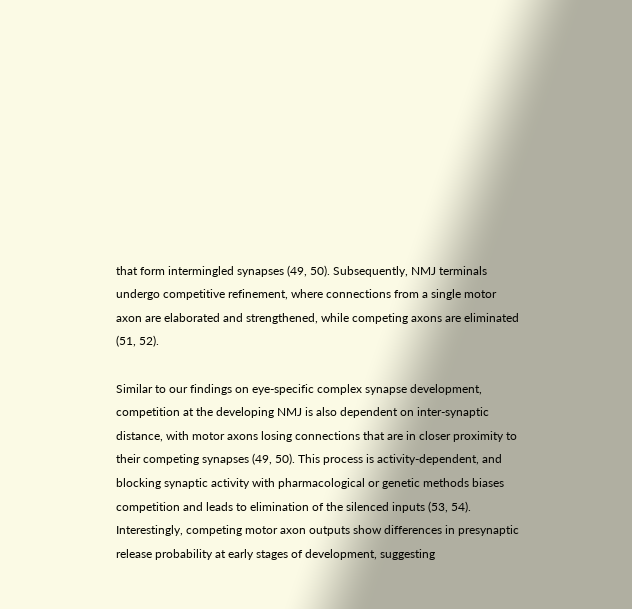that form intermingled synapses (49, 50). Subsequently, NMJ terminals undergo competitive refinement, where connections from a single motor axon are elaborated and strengthened, while competing axons are eliminated (51, 52).

Similar to our findings on eye-specific complex synapse development, competition at the developing NMJ is also dependent on inter-synaptic distance, with motor axons losing connections that are in closer proximity to their competing synapses (49, 50). This process is activity-dependent, and blocking synaptic activity with pharmacological or genetic methods biases competition and leads to elimination of the silenced inputs (53, 54). Interestingly, competing motor axon outputs show differences in presynaptic release probability at early stages of development, suggesting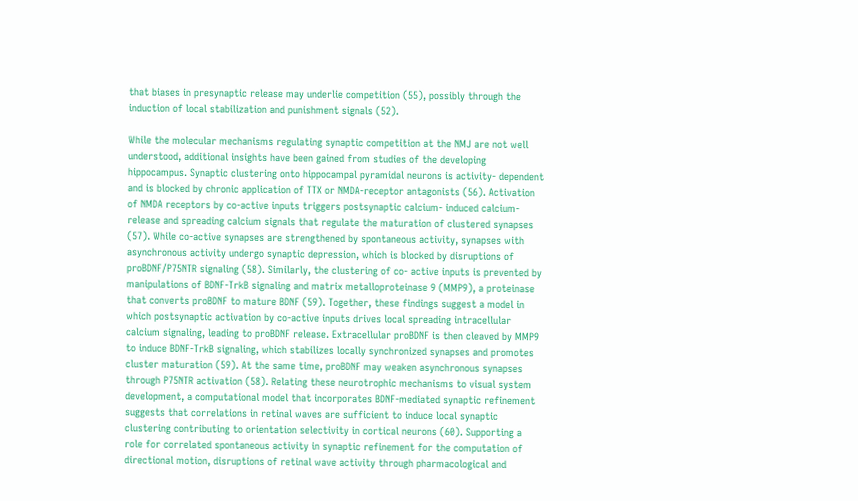that biases in presynaptic release may underlie competition (55), possibly through the induction of local stabilization and punishment signals (52).

While the molecular mechanisms regulating synaptic competition at the NMJ are not well understood, additional insights have been gained from studies of the developing hippocampus. Synaptic clustering onto hippocampal pyramidal neurons is activity- dependent and is blocked by chronic application of TTX or NMDA-receptor antagonists (56). Activation of NMDA receptors by co-active inputs triggers postsynaptic calcium- induced calcium-release and spreading calcium signals that regulate the maturation of clustered synapses (57). While co-active synapses are strengthened by spontaneous activity, synapses with asynchronous activity undergo synaptic depression, which is blocked by disruptions of proBDNF/P75NTR signaling (58). Similarly, the clustering of co- active inputs is prevented by manipulations of BDNF-TrkB signaling and matrix metalloproteinase 9 (MMP9), a proteinase that converts proBDNF to mature BDNF (59). Together, these findings suggest a model in which postsynaptic activation by co-active inputs drives local spreading intracellular calcium signaling, leading to proBDNF release. Extracellular proBDNF is then cleaved by MMP9 to induce BDNF-TrkB signaling, which stabilizes locally synchronized synapses and promotes cluster maturation (59). At the same time, proBDNF may weaken asynchronous synapses through P75NTR activation (58). Relating these neurotrophic mechanisms to visual system development, a computational model that incorporates BDNF-mediated synaptic refinement suggests that correlations in retinal waves are sufficient to induce local synaptic clustering contributing to orientation selectivity in cortical neurons (60). Supporting a role for correlated spontaneous activity in synaptic refinement for the computation of directional motion, disruptions of retinal wave activity through pharmacological and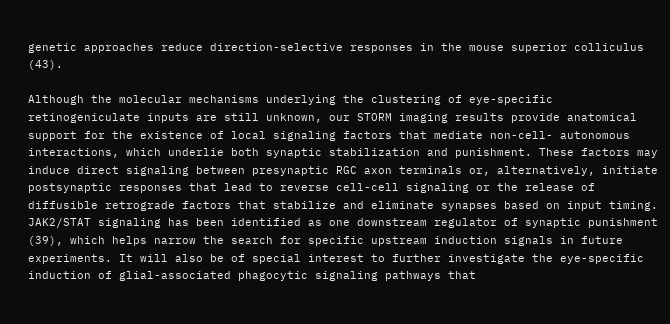genetic approaches reduce direction-selective responses in the mouse superior colliculus (43).

Although the molecular mechanisms underlying the clustering of eye-specific retinogeniculate inputs are still unknown, our STORM imaging results provide anatomical support for the existence of local signaling factors that mediate non-cell- autonomous interactions, which underlie both synaptic stabilization and punishment. These factors may induce direct signaling between presynaptic RGC axon terminals or, alternatively, initiate postsynaptic responses that lead to reverse cell-cell signaling or the release of diffusible retrograde factors that stabilize and eliminate synapses based on input timing. JAK2/STAT signaling has been identified as one downstream regulator of synaptic punishment (39), which helps narrow the search for specific upstream induction signals in future experiments. It will also be of special interest to further investigate the eye-specific induction of glial-associated phagocytic signaling pathways that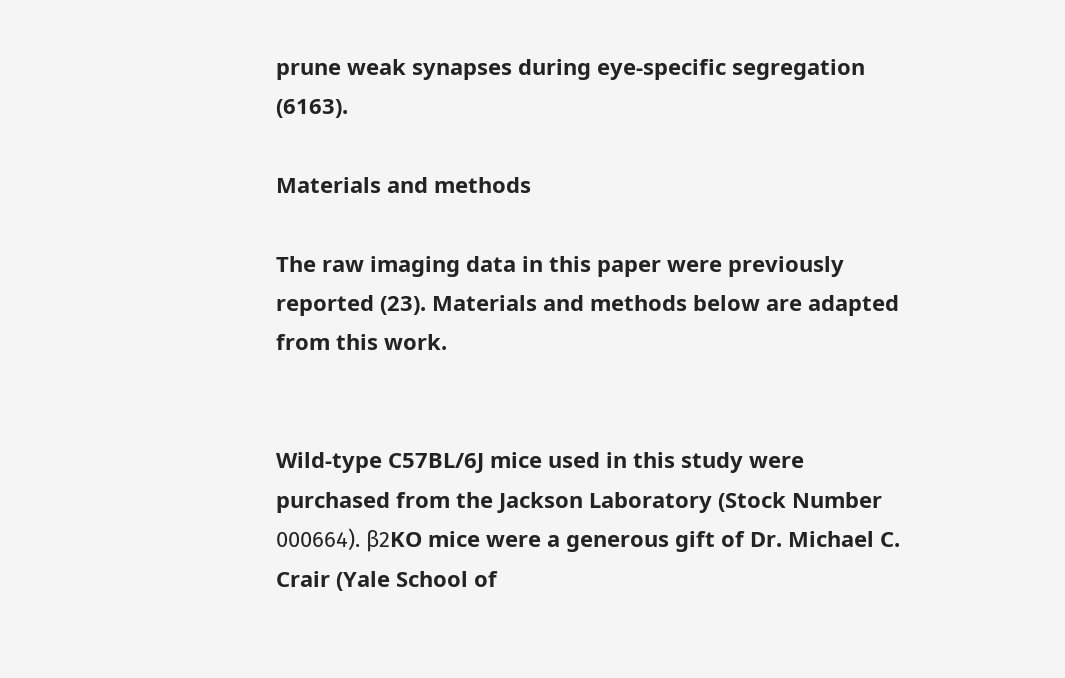prune weak synapses during eye-specific segregation (6163).

Materials and methods

The raw imaging data in this paper were previously reported (23). Materials and methods below are adapted from this work.


Wild-type C57BL/6J mice used in this study were purchased from the Jackson Laboratory (Stock Number 000664). β2KO mice were a generous gift of Dr. Michael C. Crair (Yale School of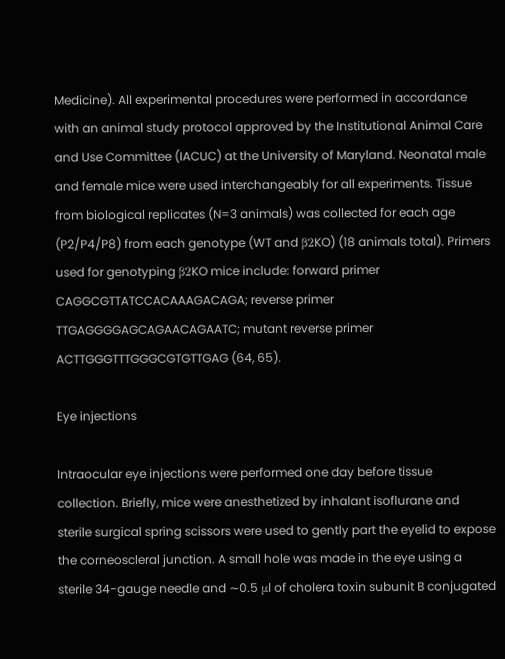Medicine). All experimental procedures were performed in accordance with an animal study protocol approved by the Institutional Animal Care and Use Committee (IACUC) at the University of Maryland. Neonatal male and female mice were used interchangeably for all experiments. Tissue from biological replicates (N=3 animals) was collected for each age (P2/P4/P8) from each genotype (WT and β2KO) (18 animals total). Primers used for genotyping β2KO mice include: forward primer CAGGCGTTATCCACAAAGACAGA; reverse primer TTGAGGGGAGCAGAACAGAATC; mutant reverse primer ACTTGGGTTTGGGCGTGTTGAG (64, 65).

Eye injections

Intraocular eye injections were performed one day before tissue collection. Briefly, mice were anesthetized by inhalant isoflurane and sterile surgical spring scissors were used to gently part the eyelid to expose the corneoscleral junction. A small hole was made in the eye using a sterile 34-gauge needle and ∼0.5 μl of cholera toxin subunit B conjugated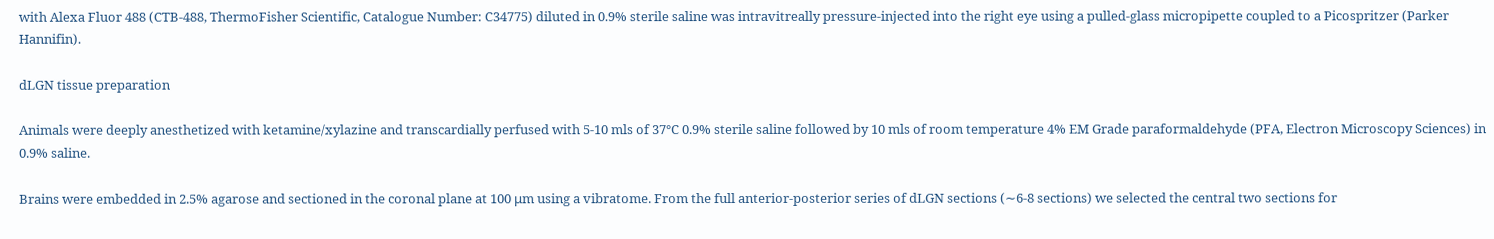with Alexa Fluor 488 (CTB-488, ThermoFisher Scientific, Catalogue Number: C34775) diluted in 0.9% sterile saline was intravitreally pressure-injected into the right eye using a pulled-glass micropipette coupled to a Picospritzer (Parker Hannifin).

dLGN tissue preparation

Animals were deeply anesthetized with ketamine/xylazine and transcardially perfused with 5-10 mls of 37°C 0.9% sterile saline followed by 10 mls of room temperature 4% EM Grade paraformaldehyde (PFA, Electron Microscopy Sciences) in 0.9% saline.

Brains were embedded in 2.5% agarose and sectioned in the coronal plane at 100 μm using a vibratome. From the full anterior-posterior series of dLGN sections (∼6-8 sections) we selected the central two sections for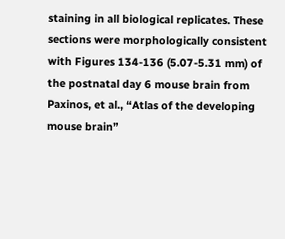staining in all biological replicates. These sections were morphologically consistent with Figures 134-136 (5.07-5.31 mm) of the postnatal day 6 mouse brain from Paxinos, et al., “Atlas of the developing mouse brain”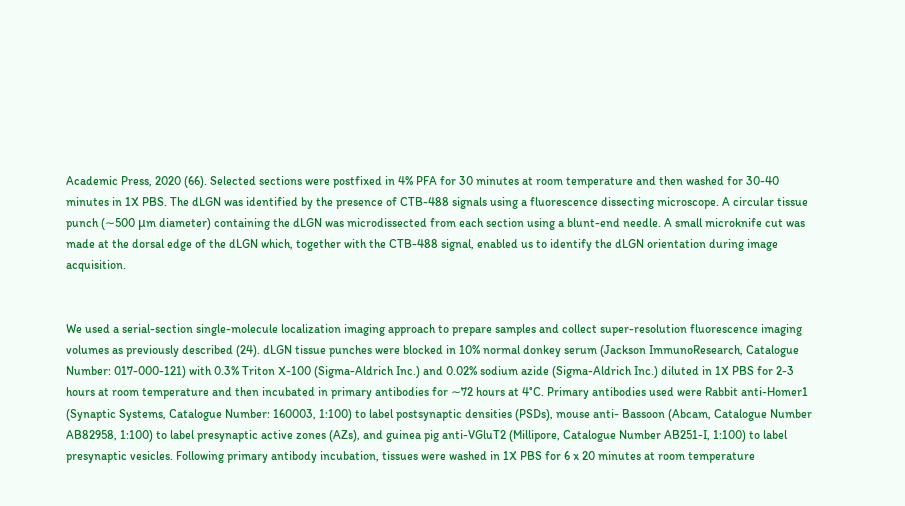Academic Press, 2020 (66). Selected sections were postfixed in 4% PFA for 30 minutes at room temperature and then washed for 30-40 minutes in 1X PBS. The dLGN was identified by the presence of CTB-488 signals using a fluorescence dissecting microscope. A circular tissue punch (∼500 μm diameter) containing the dLGN was microdissected from each section using a blunt-end needle. A small microknife cut was made at the dorsal edge of the dLGN which, together with the CTB-488 signal, enabled us to identify the dLGN orientation during image acquisition.


We used a serial-section single-molecule localization imaging approach to prepare samples and collect super-resolution fluorescence imaging volumes as previously described (24). dLGN tissue punches were blocked in 10% normal donkey serum (Jackson ImmunoResearch, Catalogue Number: 017-000-121) with 0.3% Triton X-100 (Sigma-Aldrich Inc.) and 0.02% sodium azide (Sigma-Aldrich Inc.) diluted in 1X PBS for 2-3 hours at room temperature and then incubated in primary antibodies for ∼72 hours at 4°C. Primary antibodies used were Rabbit anti-Homer1 (Synaptic Systems, Catalogue Number: 160003, 1:100) to label postsynaptic densities (PSDs), mouse anti- Bassoon (Abcam, Catalogue Number AB82958, 1:100) to label presynaptic active zones (AZs), and guinea pig anti-VGluT2 (Millipore, Catalogue Number AB251-I, 1:100) to label presynaptic vesicles. Following primary antibody incubation, tissues were washed in 1X PBS for 6 x 20 minutes at room temperature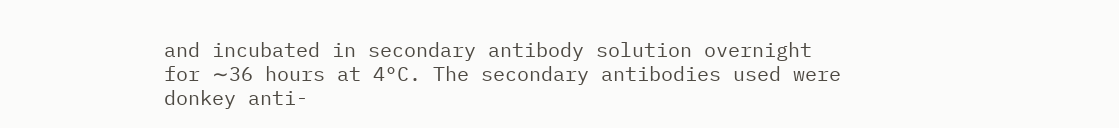and incubated in secondary antibody solution overnight for ∼36 hours at 4°C. The secondary antibodies used were donkey anti-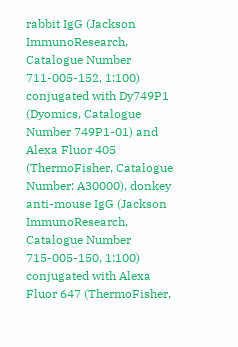rabbit IgG (Jackson ImmunoResearch, Catalogue Number 711-005-152, 1:100) conjugated with Dy749P1 (Dyomics, Catalogue Number 749P1-01) and Alexa Fluor 405 (ThermoFisher, Catalogue Number: A30000), donkey anti-mouse IgG (Jackson ImmunoResearch, Catalogue Number 715-005-150, 1:100) conjugated with Alexa Fluor 647 (ThermoFisher,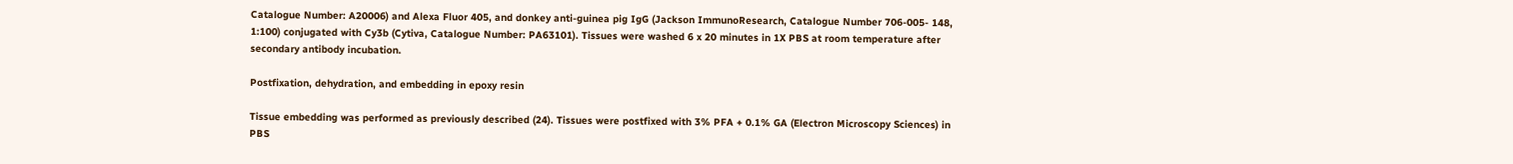Catalogue Number: A20006) and Alexa Fluor 405, and donkey anti-guinea pig IgG (Jackson ImmunoResearch, Catalogue Number 706-005- 148, 1:100) conjugated with Cy3b (Cytiva, Catalogue Number: PA63101). Tissues were washed 6 x 20 minutes in 1X PBS at room temperature after secondary antibody incubation.

Postfixation, dehydration, and embedding in epoxy resin

Tissue embedding was performed as previously described (24). Tissues were postfixed with 3% PFA + 0.1% GA (Electron Microscopy Sciences) in PBS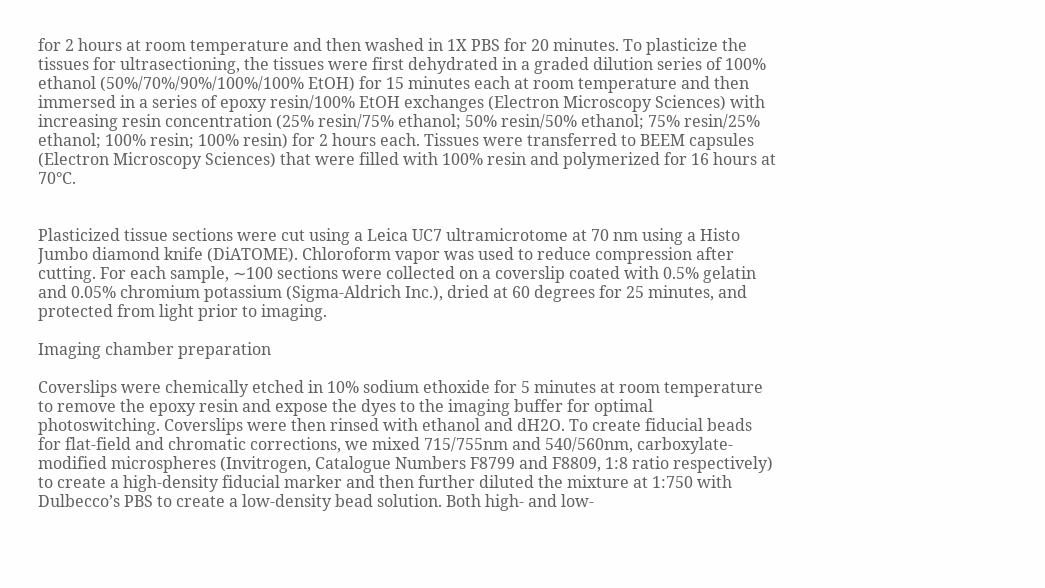for 2 hours at room temperature and then washed in 1X PBS for 20 minutes. To plasticize the tissues for ultrasectioning, the tissues were first dehydrated in a graded dilution series of 100% ethanol (50%/70%/90%/100%/100% EtOH) for 15 minutes each at room temperature and then immersed in a series of epoxy resin/100% EtOH exchanges (Electron Microscopy Sciences) with increasing resin concentration (25% resin/75% ethanol; 50% resin/50% ethanol; 75% resin/25% ethanol; 100% resin; 100% resin) for 2 hours each. Tissues were transferred to BEEM capsules (Electron Microscopy Sciences) that were filled with 100% resin and polymerized for 16 hours at 70°C.


Plasticized tissue sections were cut using a Leica UC7 ultramicrotome at 70 nm using a Histo Jumbo diamond knife (DiATOME). Chloroform vapor was used to reduce compression after cutting. For each sample, ∼100 sections were collected on a coverslip coated with 0.5% gelatin and 0.05% chromium potassium (Sigma-Aldrich Inc.), dried at 60 degrees for 25 minutes, and protected from light prior to imaging.

Imaging chamber preparation

Coverslips were chemically etched in 10% sodium ethoxide for 5 minutes at room temperature to remove the epoxy resin and expose the dyes to the imaging buffer for optimal photoswitching. Coverslips were then rinsed with ethanol and dH2O. To create fiducial beads for flat-field and chromatic corrections, we mixed 715/755nm and 540/560nm, carboxylate-modified microspheres (Invitrogen, Catalogue Numbers F8799 and F8809, 1:8 ratio respectively) to create a high-density fiducial marker and then further diluted the mixture at 1:750 with Dulbecco’s PBS to create a low-density bead solution. Both high- and low-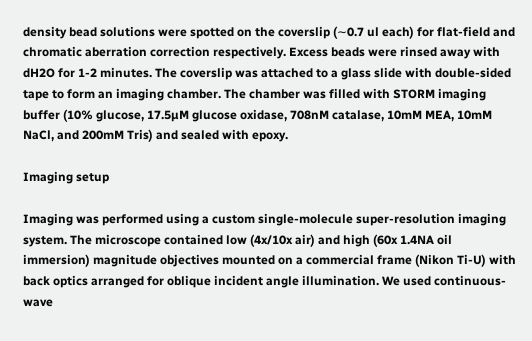density bead solutions were spotted on the coverslip (∼0.7 ul each) for flat-field and chromatic aberration correction respectively. Excess beads were rinsed away with dH2O for 1-2 minutes. The coverslip was attached to a glass slide with double-sided tape to form an imaging chamber. The chamber was filled with STORM imaging buffer (10% glucose, 17.5µM glucose oxidase, 708nM catalase, 10mM MEA, 10mM NaCl, and 200mM Tris) and sealed with epoxy.

Imaging setup

Imaging was performed using a custom single-molecule super-resolution imaging system. The microscope contained low (4x/10x air) and high (60x 1.4NA oil immersion) magnitude objectives mounted on a commercial frame (Nikon Ti-U) with back optics arranged for oblique incident angle illumination. We used continuous-wave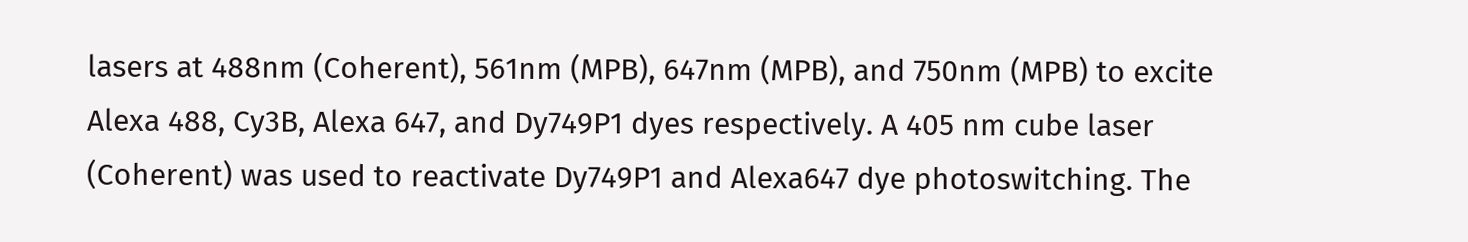lasers at 488nm (Coherent), 561nm (MPB), 647nm (MPB), and 750nm (MPB) to excite Alexa 488, Cy3B, Alexa 647, and Dy749P1 dyes respectively. A 405 nm cube laser (Coherent) was used to reactivate Dy749P1 and Alexa647 dye photoswitching. The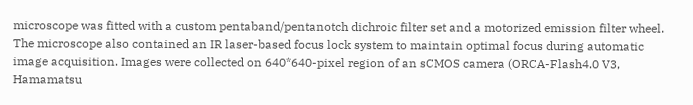microscope was fitted with a custom pentaband/pentanotch dichroic filter set and a motorized emission filter wheel. The microscope also contained an IR laser-based focus lock system to maintain optimal focus during automatic image acquisition. Images were collected on 640*640-pixel region of an sCMOS camera (ORCA-Flash4.0 V3, Hamamatsu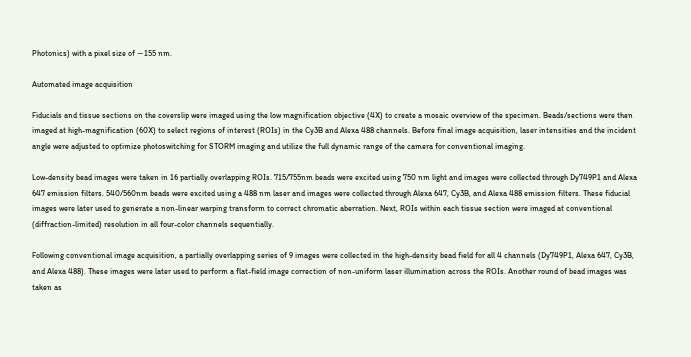Photonics) with a pixel size of ∼155 nm.

Automated image acquisition

Fiducials and tissue sections on the coverslip were imaged using the low magnification objective (4X) to create a mosaic overview of the specimen. Beads/sections were then imaged at high-magnification (60X) to select regions of interest (ROIs) in the Cy3B and Alexa 488 channels. Before final image acquisition, laser intensities and the incident angle were adjusted to optimize photoswitching for STORM imaging and utilize the full dynamic range of the camera for conventional imaging.

Low-density bead images were taken in 16 partially overlapping ROIs. 715/755nm beads were excited using 750 nm light and images were collected through Dy749P1 and Alexa 647 emission filters. 540/560nm beads were excited using a 488 nm laser and images were collected through Alexa 647, Cy3B, and Alexa 488 emission filters. These fiducial images were later used to generate a non-linear warping transform to correct chromatic aberration. Next, ROIs within each tissue section were imaged at conventional (diffraction-limited) resolution in all four-color channels sequentially.

Following conventional image acquisition, a partially overlapping series of 9 images were collected in the high-density bead field for all 4 channels (Dy749P1, Alexa 647, Cy3B, and Alexa 488). These images were later used to perform a flat-field image correction of non-uniform laser illumination across the ROIs. Another round of bead images was taken as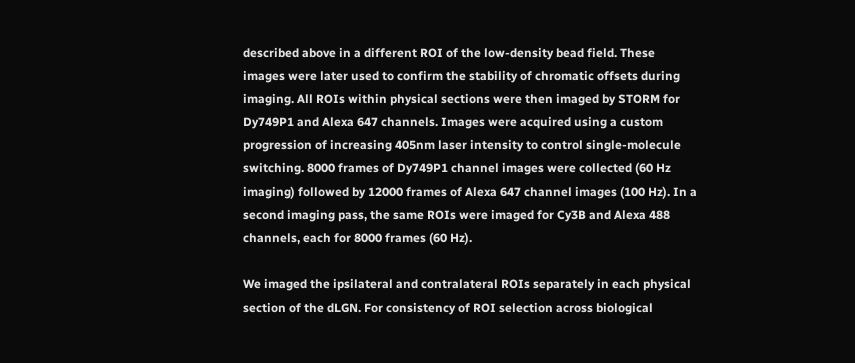described above in a different ROI of the low-density bead field. These images were later used to confirm the stability of chromatic offsets during imaging. All ROIs within physical sections were then imaged by STORM for Dy749P1 and Alexa 647 channels. Images were acquired using a custom progression of increasing 405nm laser intensity to control single-molecule switching. 8000 frames of Dy749P1 channel images were collected (60 Hz imaging) followed by 12000 frames of Alexa 647 channel images (100 Hz). In a second imaging pass, the same ROIs were imaged for Cy3B and Alexa 488 channels, each for 8000 frames (60 Hz).

We imaged the ipsilateral and contralateral ROIs separately in each physical section of the dLGN. For consistency of ROI selection across biological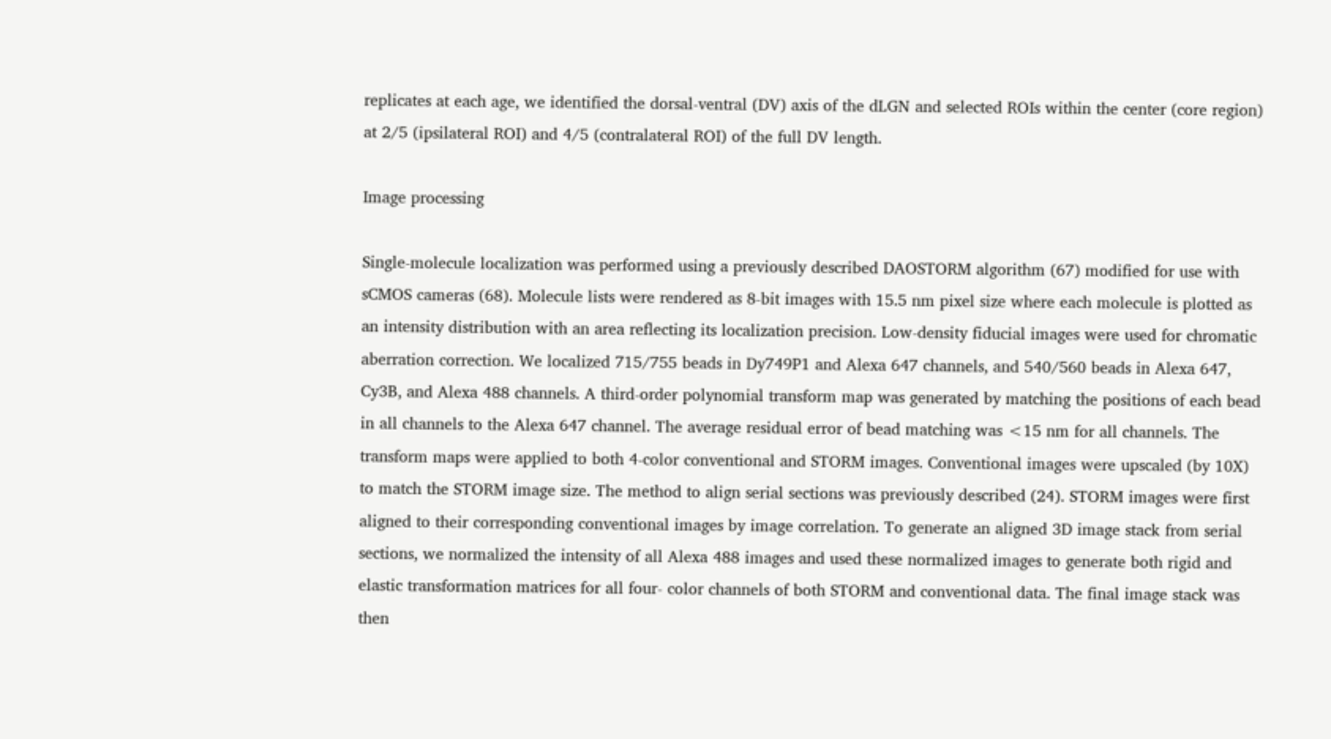replicates at each age, we identified the dorsal-ventral (DV) axis of the dLGN and selected ROIs within the center (core region) at 2/5 (ipsilateral ROI) and 4/5 (contralateral ROI) of the full DV length.

Image processing

Single-molecule localization was performed using a previously described DAOSTORM algorithm (67) modified for use with sCMOS cameras (68). Molecule lists were rendered as 8-bit images with 15.5 nm pixel size where each molecule is plotted as an intensity distribution with an area reflecting its localization precision. Low-density fiducial images were used for chromatic aberration correction. We localized 715/755 beads in Dy749P1 and Alexa 647 channels, and 540/560 beads in Alexa 647, Cy3B, and Alexa 488 channels. A third-order polynomial transform map was generated by matching the positions of each bead in all channels to the Alexa 647 channel. The average residual error of bead matching was <15 nm for all channels. The transform maps were applied to both 4-color conventional and STORM images. Conventional images were upscaled (by 10X) to match the STORM image size. The method to align serial sections was previously described (24). STORM images were first aligned to their corresponding conventional images by image correlation. To generate an aligned 3D image stack from serial sections, we normalized the intensity of all Alexa 488 images and used these normalized images to generate both rigid and elastic transformation matrices for all four- color channels of both STORM and conventional data. The final image stack was then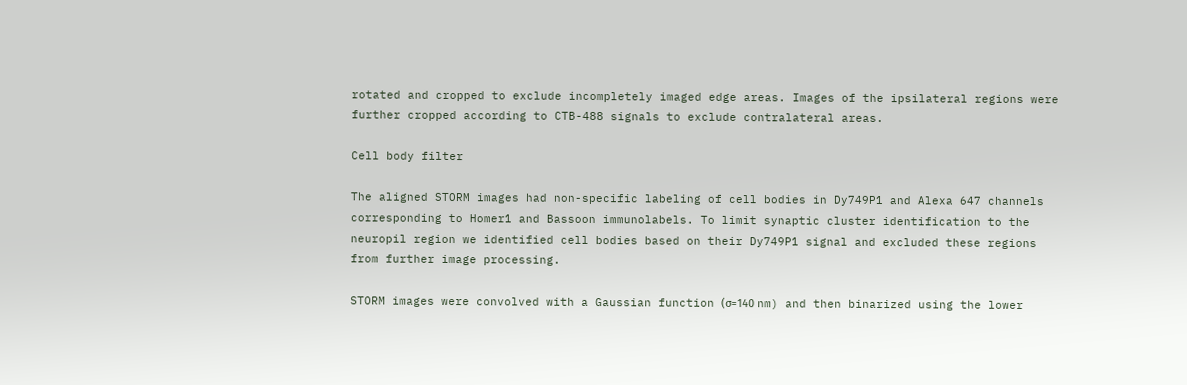rotated and cropped to exclude incompletely imaged edge areas. Images of the ipsilateral regions were further cropped according to CTB-488 signals to exclude contralateral areas.

Cell body filter

The aligned STORM images had non-specific labeling of cell bodies in Dy749P1 and Alexa 647 channels corresponding to Homer1 and Bassoon immunolabels. To limit synaptic cluster identification to the neuropil region we identified cell bodies based on their Dy749P1 signal and excluded these regions from further image processing.

STORM images were convolved with a Gaussian function (σ=140 nm) and then binarized using the lower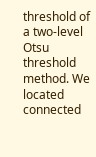threshold of a two-level Otsu threshold method. We located connected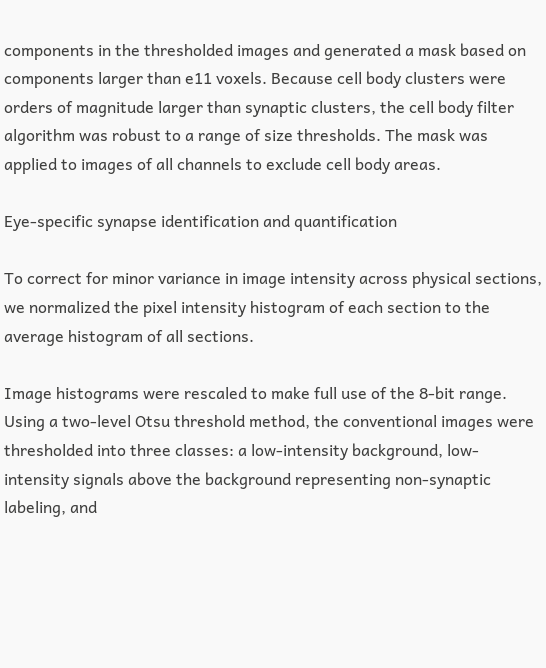components in the thresholded images and generated a mask based on components larger than e11 voxels. Because cell body clusters were orders of magnitude larger than synaptic clusters, the cell body filter algorithm was robust to a range of size thresholds. The mask was applied to images of all channels to exclude cell body areas.

Eye-specific synapse identification and quantification

To correct for minor variance in image intensity across physical sections, we normalized the pixel intensity histogram of each section to the average histogram of all sections.

Image histograms were rescaled to make full use of the 8-bit range. Using a two-level Otsu threshold method, the conventional images were thresholded into three classes: a low-intensity background, low-intensity signals above the background representing non-synaptic labeling, and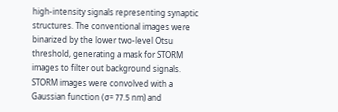high-intensity signals representing synaptic structures. The conventional images were binarized by the lower two-level Otsu threshold, generating a mask for STORM images to filter out background signals. STORM images were convolved with a Gaussian function (σ= 77.5 nm) and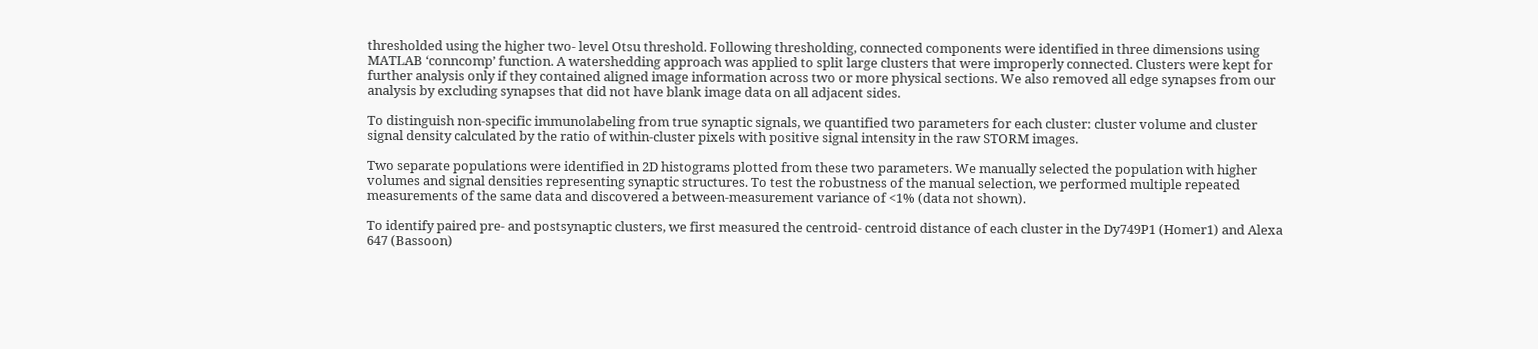thresholded using the higher two- level Otsu threshold. Following thresholding, connected components were identified in three dimensions using MATLAB ‘conncomp’ function. A watershedding approach was applied to split large clusters that were improperly connected. Clusters were kept for further analysis only if they contained aligned image information across two or more physical sections. We also removed all edge synapses from our analysis by excluding synapses that did not have blank image data on all adjacent sides.

To distinguish non-specific immunolabeling from true synaptic signals, we quantified two parameters for each cluster: cluster volume and cluster signal density calculated by the ratio of within-cluster pixels with positive signal intensity in the raw STORM images.

Two separate populations were identified in 2D histograms plotted from these two parameters. We manually selected the population with higher volumes and signal densities representing synaptic structures. To test the robustness of the manual selection, we performed multiple repeated measurements of the same data and discovered a between-measurement variance of <1% (data not shown).

To identify paired pre- and postsynaptic clusters, we first measured the centroid- centroid distance of each cluster in the Dy749P1 (Homer1) and Alexa 647 (Bassoon)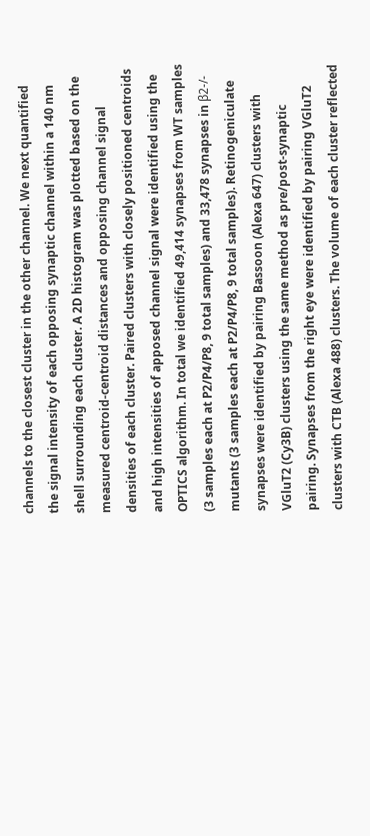channels to the closest cluster in the other channel. We next quantified the signal intensity of each opposing synaptic channel within a 140 nm shell surrounding each cluster. A 2D histogram was plotted based on the measured centroid-centroid distances and opposing channel signal densities of each cluster. Paired clusters with closely positioned centroids and high intensities of apposed channel signal were identified using the OPTICS algorithm. In total we identified 49,414 synapses from WT samples (3 samples each at P2/P4/P8, 9 total samples) and 33,478 synapses in β2-/- mutants (3 samples each at P2/P4/P8, 9 total samples). Retinogeniculate synapses were identified by pairing Bassoon (Alexa 647) clusters with VGluT2 (Cy3B) clusters using the same method as pre/post-synaptic pairing. Synapses from the right eye were identified by pairing VGluT2 clusters with CTB (Alexa 488) clusters. The volume of each cluster reflected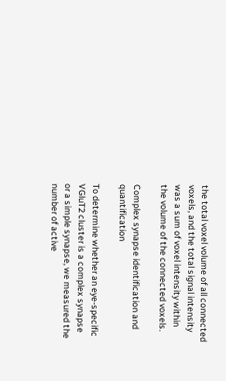the total voxel volume of all connected voxels, and the total signal intensity was a sum of voxel intensity within the volume of the connected voxels.

Complex synapse identification and quantification

To determine whether an eye-specific VGluT2 cluster is a complex synapse or a simple synapse, we measured the number of active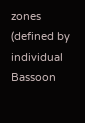zones (defined by individual Bassoon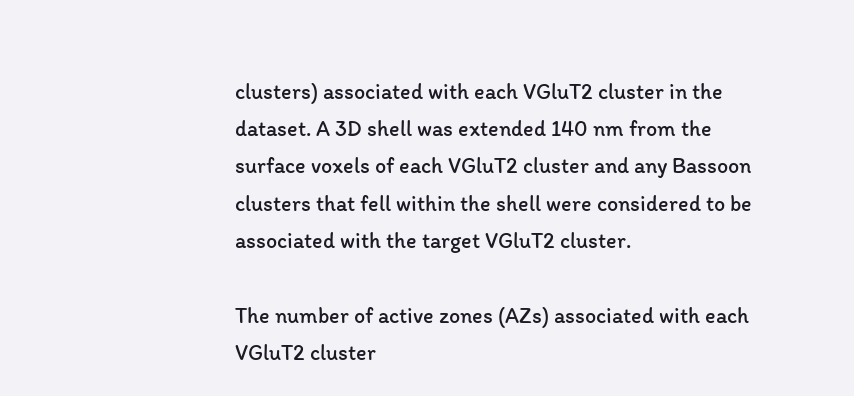clusters) associated with each VGluT2 cluster in the dataset. A 3D shell was extended 140 nm from the surface voxels of each VGluT2 cluster and any Bassoon clusters that fell within the shell were considered to be associated with the target VGluT2 cluster.

The number of active zones (AZs) associated with each VGluT2 cluster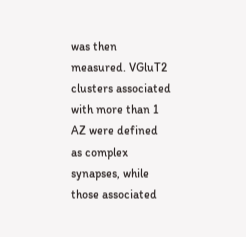was then measured. VGluT2 clusters associated with more than 1 AZ were defined as complex synapses, while those associated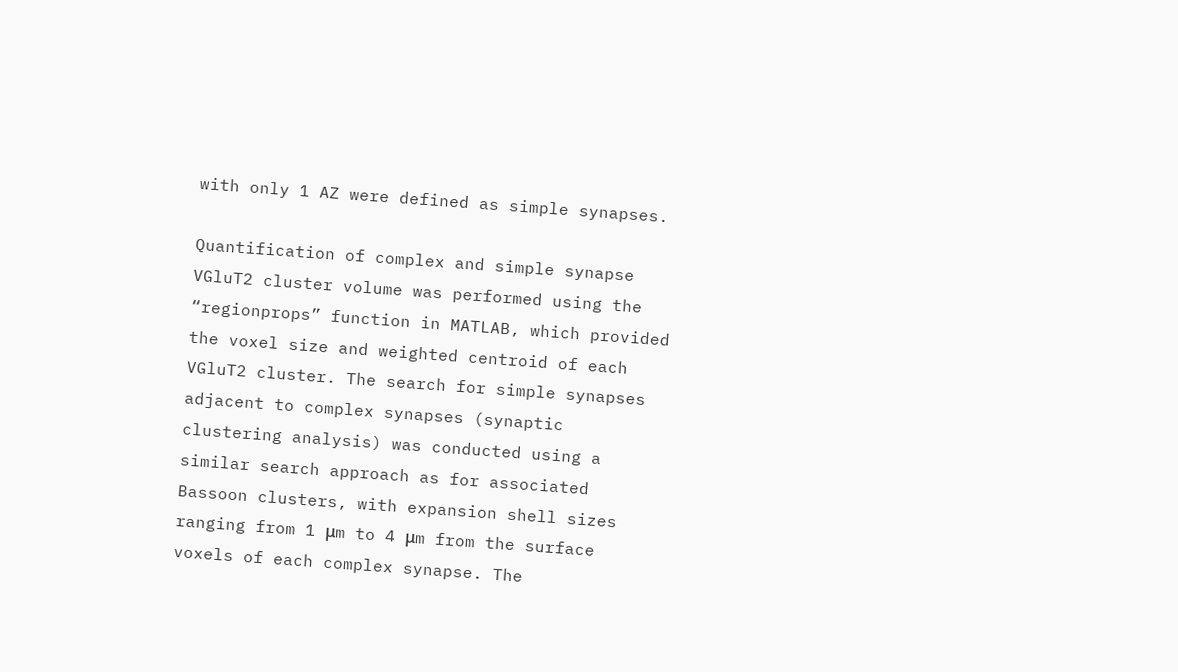with only 1 AZ were defined as simple synapses.

Quantification of complex and simple synapse VGluT2 cluster volume was performed using the “regionprops” function in MATLAB, which provided the voxel size and weighted centroid of each VGluT2 cluster. The search for simple synapses adjacent to complex synapses (synaptic clustering analysis) was conducted using a similar search approach as for associated Bassoon clusters, with expansion shell sizes ranging from 1 μm to 4 μm from the surface voxels of each complex synapse. The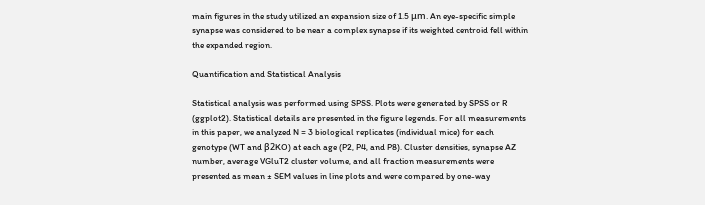main figures in the study utilized an expansion size of 1.5 μm. An eye-specific simple synapse was considered to be near a complex synapse if its weighted centroid fell within the expanded region.

Quantification and Statistical Analysis

Statistical analysis was performed using SPSS. Plots were generated by SPSS or R (ggplot2). Statistical details are presented in the figure legends. For all measurements in this paper, we analyzed N = 3 biological replicates (individual mice) for each genotype (WT and β2KO) at each age (P2, P4, and P8). Cluster densities, synapse AZ number, average VGluT2 cluster volume, and all fraction measurements were presented as mean ± SEM values in line plots and were compared by one-way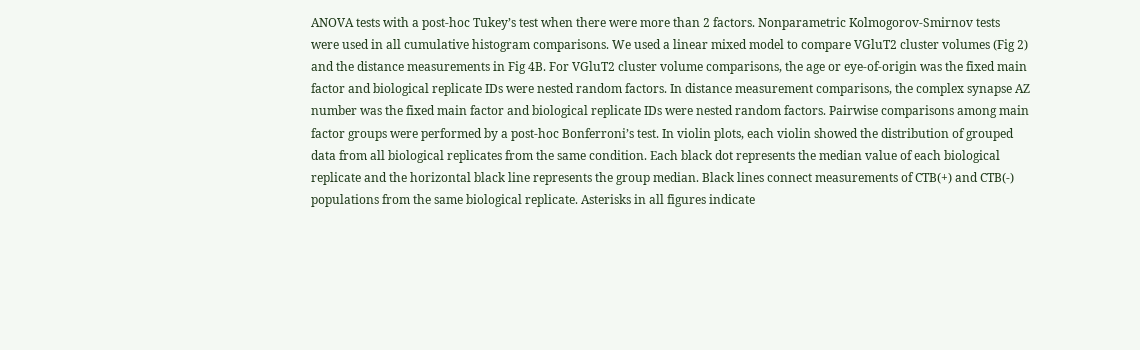ANOVA tests with a post-hoc Tukey’s test when there were more than 2 factors. Nonparametric Kolmogorov-Smirnov tests were used in all cumulative histogram comparisons. We used a linear mixed model to compare VGluT2 cluster volumes (Fig 2) and the distance measurements in Fig 4B. For VGluT2 cluster volume comparisons, the age or eye-of-origin was the fixed main factor and biological replicate IDs were nested random factors. In distance measurement comparisons, the complex synapse AZ number was the fixed main factor and biological replicate IDs were nested random factors. Pairwise comparisons among main factor groups were performed by a post-hoc Bonferroni’s test. In violin plots, each violin showed the distribution of grouped data from all biological replicates from the same condition. Each black dot represents the median value of each biological replicate and the horizontal black line represents the group median. Black lines connect measurements of CTB(+) and CTB(-) populations from the same biological replicate. Asterisks in all figures indicate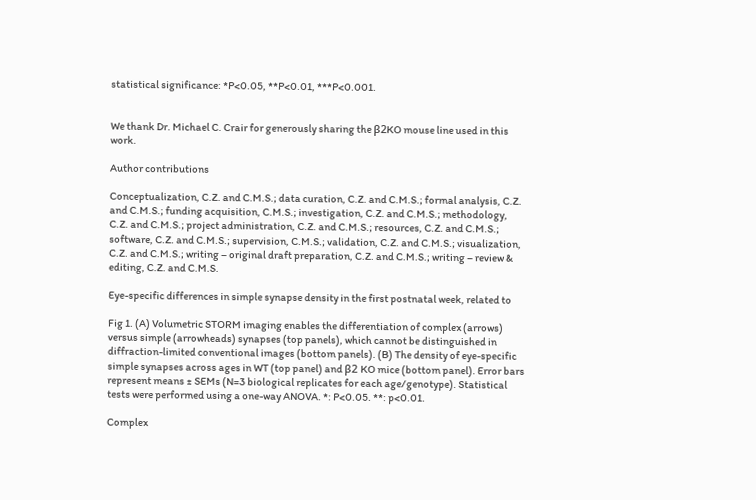statistical significance: *P<0.05, **P<0.01, ***P<0.001.


We thank Dr. Michael C. Crair for generously sharing the β2KO mouse line used in this work.

Author contributions

Conceptualization, C.Z. and C.M.S.; data curation, C.Z. and C.M.S.; formal analysis, C.Z. and C.M.S.; funding acquisition, C.M.S.; investigation, C.Z. and C.M.S.; methodology, C.Z. and C.M.S.; project administration, C.Z. and C.M.S.; resources, C.Z. and C.M.S.; software, C.Z. and C.M.S.; supervision, C.M.S.; validation, C.Z. and C.M.S.; visualization, C.Z. and C.M.S.; writing – original draft preparation, C.Z. and C.M.S.; writing – review & editing, C.Z. and C.M.S.

Eye-specific differences in simple synapse density in the first postnatal week, related to

Fig 1. (A) Volumetric STORM imaging enables the differentiation of complex (arrows) versus simple (arrowheads) synapses (top panels), which cannot be distinguished in diffraction-limited conventional images (bottom panels). (B) The density of eye-specific simple synapses across ages in WT (top panel) and β2 KO mice (bottom panel). Error bars represent means ± SEMs (N=3 biological replicates for each age/genotype). Statistical tests were performed using a one-way ANOVA. *: P<0.05. **: p<0.01.

Complex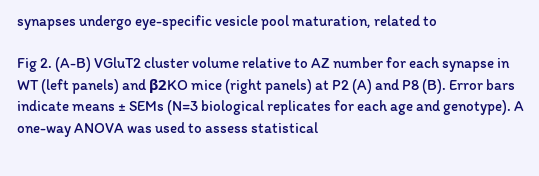synapses undergo eye-specific vesicle pool maturation, related to

Fig 2. (A-B) VGluT2 cluster volume relative to AZ number for each synapse in WT (left panels) and β2KO mice (right panels) at P2 (A) and P8 (B). Error bars indicate means ± SEMs (N=3 biological replicates for each age and genotype). A one-way ANOVA was used to assess statistical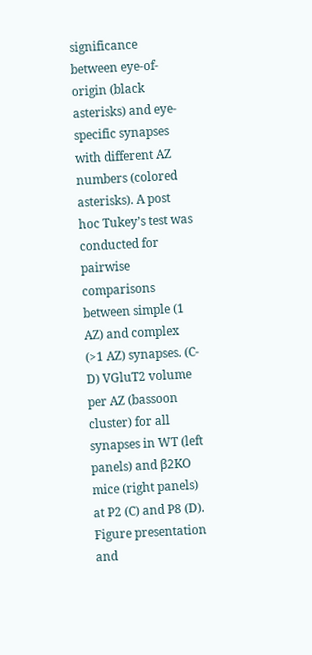significance between eye-of-origin (black asterisks) and eye-specific synapses with different AZ numbers (colored asterisks). A post hoc Tukey’s test was conducted for pairwise comparisons between simple (1 AZ) and complex (>1 AZ) synapses. (C-D) VGluT2 volume per AZ (bassoon cluster) for all synapses in WT (left panels) and β2KO mice (right panels) at P2 (C) and P8 (D). Figure presentation and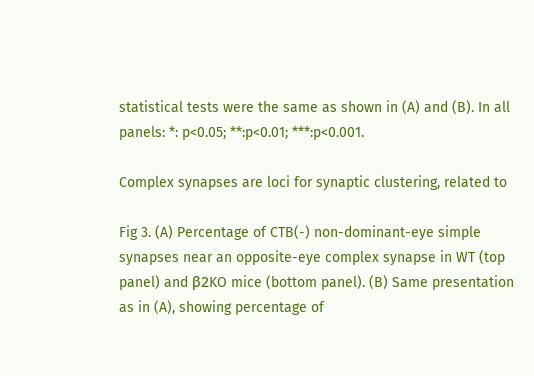statistical tests were the same as shown in (A) and (B). In all panels: *: p<0.05; **:p<0.01; ***:p<0.001.

Complex synapses are loci for synaptic clustering, related to

Fig 3. (A) Percentage of CTB(-) non-dominant-eye simple synapses near an opposite-eye complex synapse in WT (top panel) and β2KO mice (bottom panel). (B) Same presentation as in (A), showing percentage of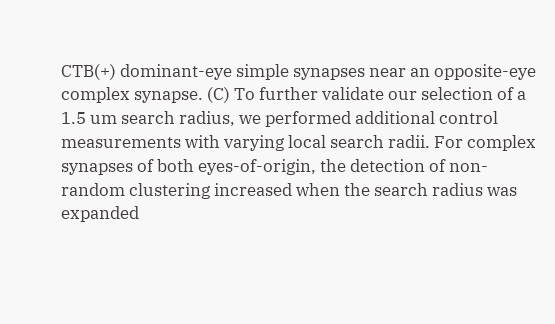CTB(+) dominant-eye simple synapses near an opposite-eye complex synapse. (C) To further validate our selection of a 1.5 um search radius, we performed additional control measurements with varying local search radii. For complex synapses of both eyes-of-origin, the detection of non-random clustering increased when the search radius was expanded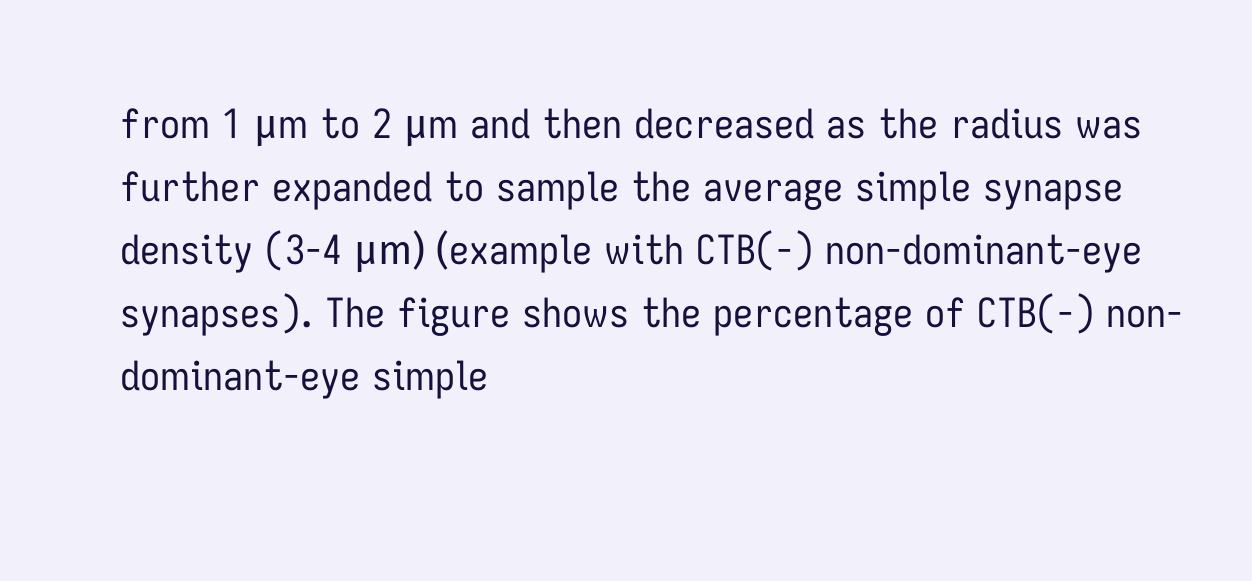from 1 μm to 2 μm and then decreased as the radius was further expanded to sample the average simple synapse density (3-4 μm) (example with CTB(-) non-dominant-eye synapses). The figure shows the percentage of CTB(-) non-dominant-eye simple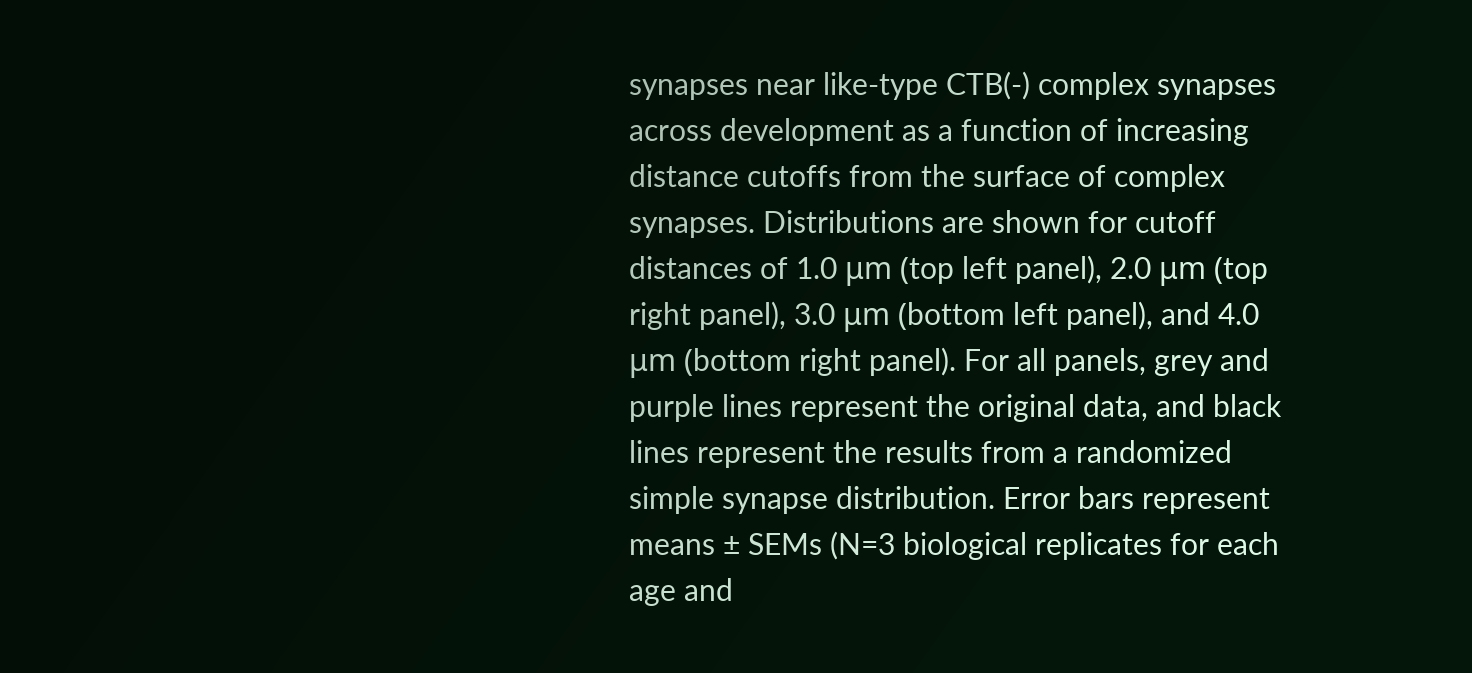synapses near like-type CTB(-) complex synapses across development as a function of increasing distance cutoffs from the surface of complex synapses. Distributions are shown for cutoff distances of 1.0 μm (top left panel), 2.0 μm (top right panel), 3.0 μm (bottom left panel), and 4.0 μm (bottom right panel). For all panels, grey and purple lines represent the original data, and black lines represent the results from a randomized simple synapse distribution. Error bars represent means ± SEMs (N=3 biological replicates for each age and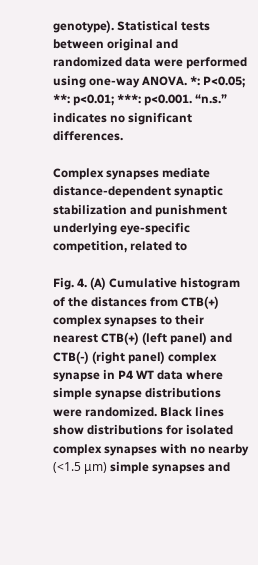genotype). Statistical tests between original and randomized data were performed using one-way ANOVA. *: P<0.05; **: p<0.01; ***: p<0.001. “n.s.” indicates no significant differences.

Complex synapses mediate distance-dependent synaptic stabilization and punishment underlying eye-specific competition, related to

Fig. 4. (A) Cumulative histogram of the distances from CTB(+) complex synapses to their nearest CTB(+) (left panel) and CTB(-) (right panel) complex synapse in P4 WT data where simple synapse distributions were randomized. Black lines show distributions for isolated complex synapses with no nearby (<1.5 μm) simple synapses and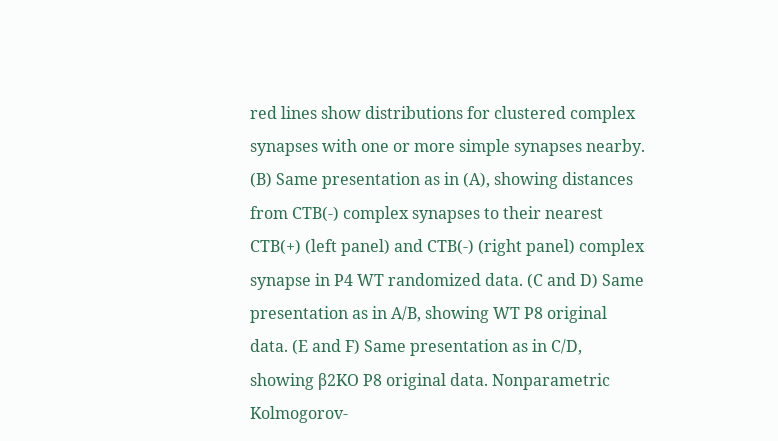red lines show distributions for clustered complex synapses with one or more simple synapses nearby. (B) Same presentation as in (A), showing distances from CTB(-) complex synapses to their nearest CTB(+) (left panel) and CTB(-) (right panel) complex synapse in P4 WT randomized data. (C and D) Same presentation as in A/B, showing WT P8 original data. (E and F) Same presentation as in C/D, showing β2KO P8 original data. Nonparametric Kolmogorov-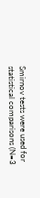Smirnov tests were used for statistical comparisons (N=3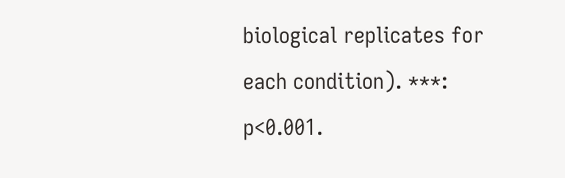biological replicates for each condition). ***: p<0.001.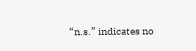“n.s.” indicates no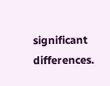significant differences.